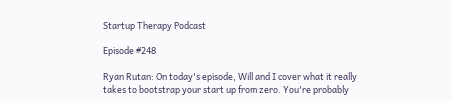Startup Therapy Podcast

Episode #248

Ryan Rutan: On today's episode, Will and I cover what it really takes to bootstrap your start up from zero. You're probably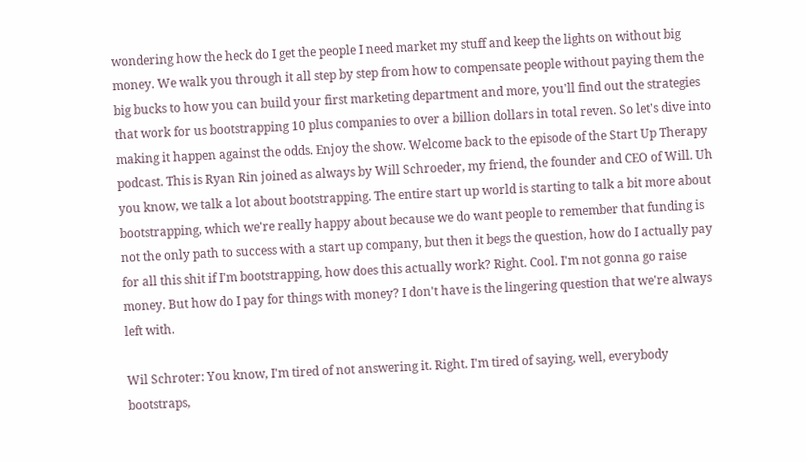wondering how the heck do I get the people I need market my stuff and keep the lights on without big money. We walk you through it all step by step from how to compensate people without paying them the big bucks to how you can build your first marketing department and more, you'll find out the strategies that work for us bootstrapping 10 plus companies to over a billion dollars in total reven. So let's dive into making it happen against the odds. Enjoy the show. Welcome back to the episode of the Start Up Therapy podcast. This is Ryan Rin joined as always by Will Schroeder, my friend, the founder and CEO of Will. Uh you know, we talk a lot about bootstrapping. The entire start up world is starting to talk a bit more about bootstrapping, which we're really happy about because we do want people to remember that funding is not the only path to success with a start up company, but then it begs the question, how do I actually pay for all this shit if I'm bootstrapping, how does this actually work? Right. Cool. I'm not gonna go raise money. But how do I pay for things with money? I don't have is the lingering question that we're always left with.

Wil Schroter: You know, I'm tired of not answering it. Right. I'm tired of saying, well, everybody bootstraps,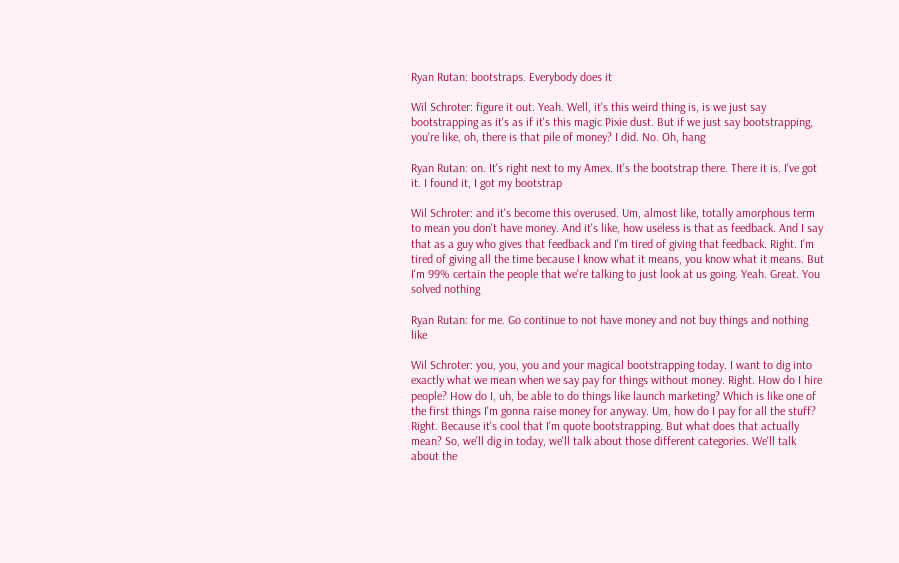Ryan Rutan: bootstraps. Everybody does it

Wil Schroter: figure it out. Yeah. Well, it's this weird thing is, is we just say bootstrapping as it's as if it's this magic Pixie dust. But if we just say bootstrapping, you're like, oh, there is that pile of money? I did. No. Oh, hang

Ryan Rutan: on. It's right next to my Amex. It's the bootstrap there. There it is. I've got it. I found it, I got my bootstrap

Wil Schroter: and it's become this overused. Um, almost like, totally amorphous term to mean you don't have money. And it's like, how useless is that as feedback. And I say that as a guy who gives that feedback and I'm tired of giving that feedback. Right. I'm tired of giving all the time because I know what it means, you know what it means. But I'm 99% certain the people that we're talking to just look at us going. Yeah. Great. You solved nothing

Ryan Rutan: for me. Go continue to not have money and not buy things and nothing like

Wil Schroter: you, you, you and your magical bootstrapping today. I want to dig into exactly what we mean when we say pay for things without money. Right. How do I hire people? How do I, uh, be able to do things like launch marketing? Which is like one of the first things I'm gonna raise money for anyway. Um, how do I pay for all the stuff? Right. Because it's cool that I'm quote bootstrapping. But what does that actually mean? So, we'll dig in today, we'll talk about those different categories. We'll talk about the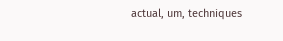actual, um, techniques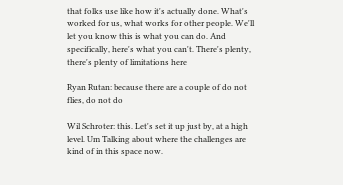that folks use like how it's actually done. What's worked for us, what works for other people. We'll let you know this is what you can do. And specifically, here's what you can't. There's plenty, there's plenty of limitations here

Ryan Rutan: because there are a couple of do not flies, do not do

Wil Schroter: this. Let's set it up just by, at a high level. Um Talking about where the challenges are kind of in this space now.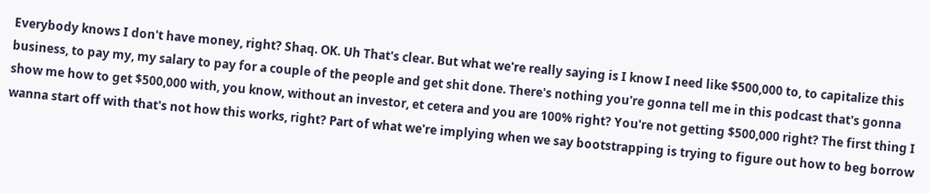Everybody knows I don't have money, right? Shaq. OK. Uh That's clear. But what we're really saying is I know I need like $500,000 to, to capitalize this business, to pay my, my salary to pay for a couple of the people and get shit done. There's nothing you're gonna tell me in this podcast that's gonna show me how to get $500,000 with, you know, without an investor, et cetera and you are 100% right? You're not getting $500,000 right? The first thing I wanna start off with that's not how this works, right? Part of what we're implying when we say bootstrapping is trying to figure out how to beg borrow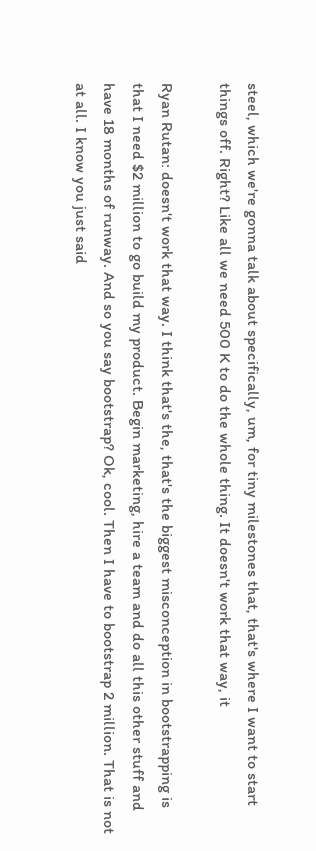steel, which we're gonna talk about specifically, um, for tiny milestones that, that's where I want to start things off. Right? Like all we need 500 K to do the whole thing. It doesn't work that way, it

Ryan Rutan: doesn't work that way. I think that's the, that's the biggest misconception in bootstrapping is that I need $2 million to go build my product. Begin marketing, hire a team and do all this other stuff and have 18 months of runway. And so you say bootstrap? Ok, cool. Then I have to bootstrap 2 million. That is not at all. I know you just said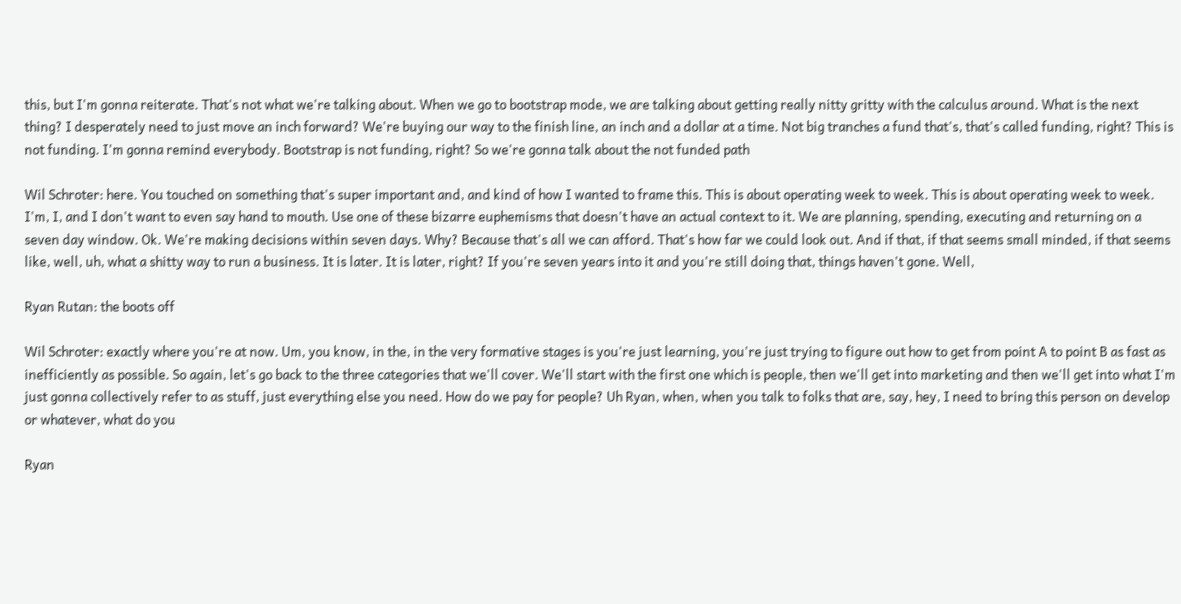this, but I'm gonna reiterate. That's not what we're talking about. When we go to bootstrap mode, we are talking about getting really nitty gritty with the calculus around. What is the next thing? I desperately need to just move an inch forward? We're buying our way to the finish line, an inch and a dollar at a time. Not big tranches a fund that's, that's called funding, right? This is not funding. I'm gonna remind everybody. Bootstrap is not funding, right? So we're gonna talk about the not funded path

Wil Schroter: here. You touched on something that's super important and, and kind of how I wanted to frame this. This is about operating week to week. This is about operating week to week. I'm, I, and I don't want to even say hand to mouth. Use one of these bizarre euphemisms that doesn't have an actual context to it. We are planning, spending, executing and returning on a seven day window. Ok. We're making decisions within seven days. Why? Because that's all we can afford. That's how far we could look out. And if that, if that seems small minded, if that seems like, well, uh, what a shitty way to run a business. It is later. It is later, right? If you're seven years into it and you're still doing that, things haven't gone. Well,

Ryan Rutan: the boots off

Wil Schroter: exactly where you're at now. Um, you know, in the, in the very formative stages is you're just learning, you're just trying to figure out how to get from point A to point B as fast as inefficiently as possible. So again, let's go back to the three categories that we'll cover. We'll start with the first one which is people, then we'll get into marketing and then we'll get into what I'm just gonna collectively refer to as stuff, just everything else you need. How do we pay for people? Uh Ryan, when, when you talk to folks that are, say, hey, I need to bring this person on develop or whatever, what do you

Ryan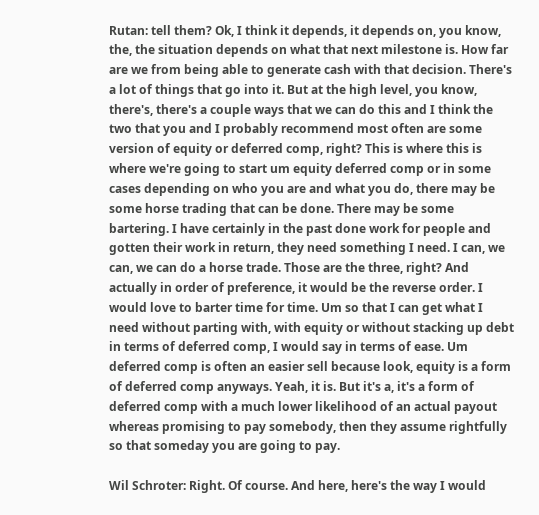Rutan: tell them? Ok, I think it depends, it depends on, you know, the, the situation depends on what that next milestone is. How far are we from being able to generate cash with that decision. There's a lot of things that go into it. But at the high level, you know, there's, there's a couple ways that we can do this and I think the two that you and I probably recommend most often are some version of equity or deferred comp, right? This is where this is where we're going to start um equity deferred comp or in some cases depending on who you are and what you do, there may be some horse trading that can be done. There may be some bartering. I have certainly in the past done work for people and gotten their work in return, they need something I need. I can, we can, we can do a horse trade. Those are the three, right? And actually in order of preference, it would be the reverse order. I would love to barter time for time. Um so that I can get what I need without parting with, with equity or without stacking up debt in terms of deferred comp, I would say in terms of ease. Um deferred comp is often an easier sell because look, equity is a form of deferred comp anyways. Yeah, it is. But it's a, it's a form of deferred comp with a much lower likelihood of an actual payout whereas promising to pay somebody, then they assume rightfully so that someday you are going to pay.

Wil Schroter: Right. Of course. And here, here's the way I would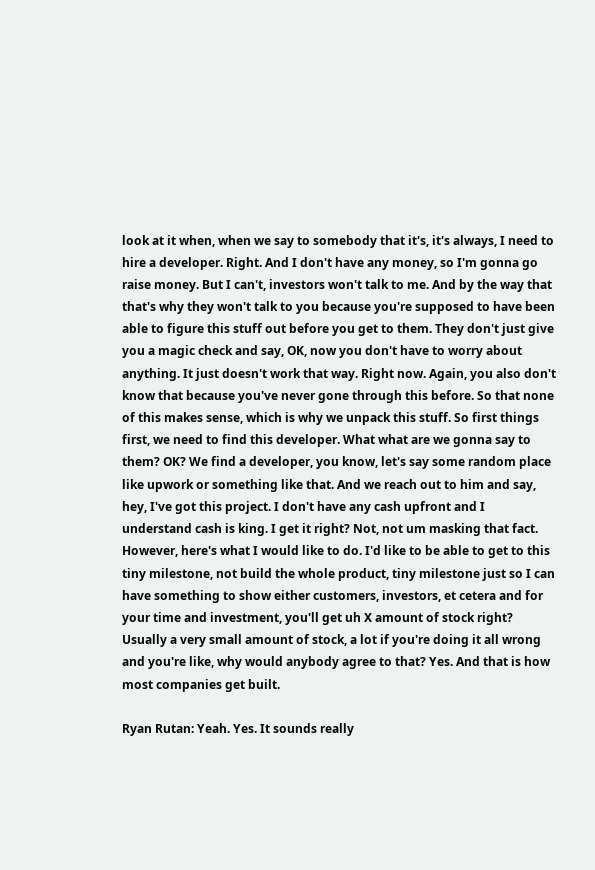look at it when, when we say to somebody that it's, it's always, I need to hire a developer. Right. And I don't have any money, so I'm gonna go raise money. But I can't, investors won't talk to me. And by the way that that's why they won't talk to you because you're supposed to have been able to figure this stuff out before you get to them. They don't just give you a magic check and say, OK, now you don't have to worry about anything. It just doesn't work that way. Right now. Again, you also don't know that because you've never gone through this before. So that none of this makes sense, which is why we unpack this stuff. So first things first, we need to find this developer. What what are we gonna say to them? OK? We find a developer, you know, let's say some random place like upwork or something like that. And we reach out to him and say, hey, I've got this project. I don't have any cash upfront and I understand cash is king. I get it right? Not, not um masking that fact. However, here's what I would like to do. I'd like to be able to get to this tiny milestone, not build the whole product, tiny milestone just so I can have something to show either customers, investors, et cetera and for your time and investment, you'll get uh X amount of stock right? Usually a very small amount of stock, a lot if you're doing it all wrong and you're like, why would anybody agree to that? Yes. And that is how most companies get built.

Ryan Rutan: Yeah. Yes. It sounds really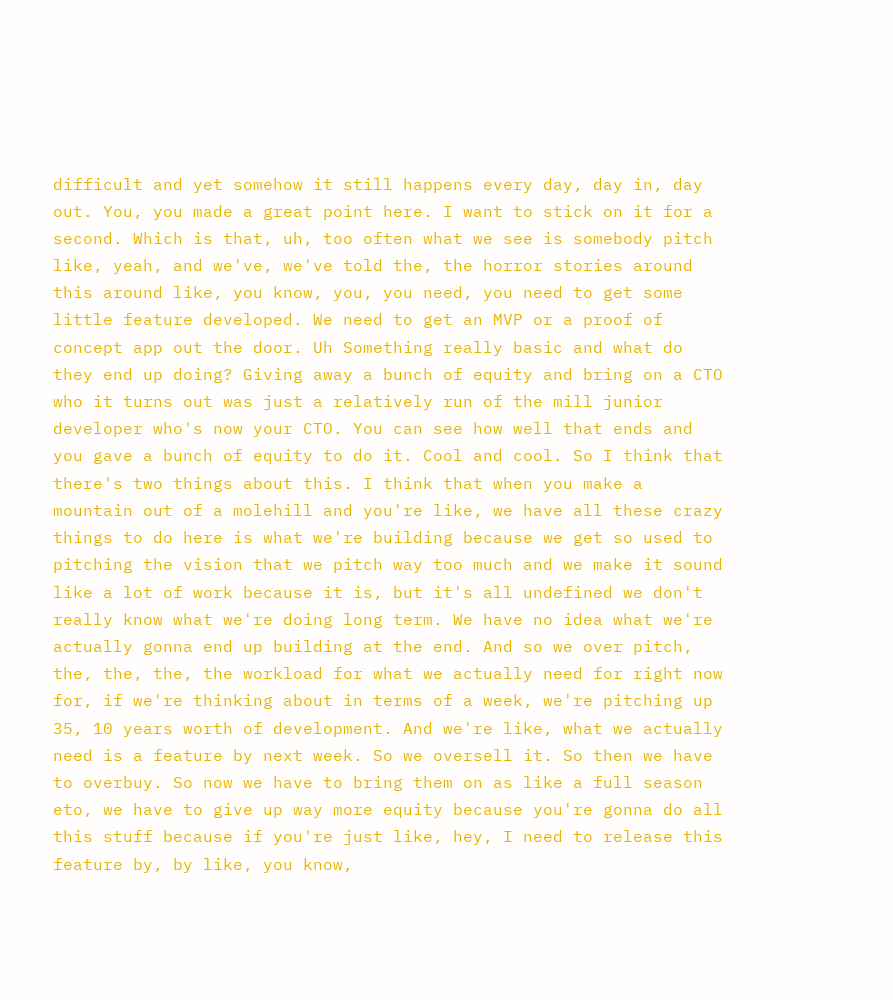difficult and yet somehow it still happens every day, day in, day out. You, you made a great point here. I want to stick on it for a second. Which is that, uh, too often what we see is somebody pitch like, yeah, and we've, we've told the, the horror stories around this around like, you know, you, you need, you need to get some little feature developed. We need to get an MVP or a proof of concept app out the door. Uh Something really basic and what do they end up doing? Giving away a bunch of equity and bring on a CTO who it turns out was just a relatively run of the mill junior developer who's now your CTO. You can see how well that ends and you gave a bunch of equity to do it. Cool and cool. So I think that there's two things about this. I think that when you make a mountain out of a molehill and you're like, we have all these crazy things to do here is what we're building because we get so used to pitching the vision that we pitch way too much and we make it sound like a lot of work because it is, but it's all undefined we don't really know what we're doing long term. We have no idea what we're actually gonna end up building at the end. And so we over pitch, the, the, the, the workload for what we actually need for right now for, if we're thinking about in terms of a week, we're pitching up 35, 10 years worth of development. And we're like, what we actually need is a feature by next week. So we oversell it. So then we have to overbuy. So now we have to bring them on as like a full season eto, we have to give up way more equity because you're gonna do all this stuff because if you're just like, hey, I need to release this feature by, by like, you know,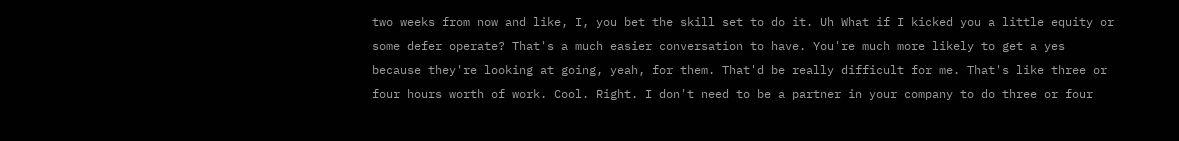two weeks from now and like, I, you bet the skill set to do it. Uh What if I kicked you a little equity or some defer operate? That's a much easier conversation to have. You're much more likely to get a yes because they're looking at going, yeah, for them. That'd be really difficult for me. That's like three or four hours worth of work. Cool. Right. I don't need to be a partner in your company to do three or four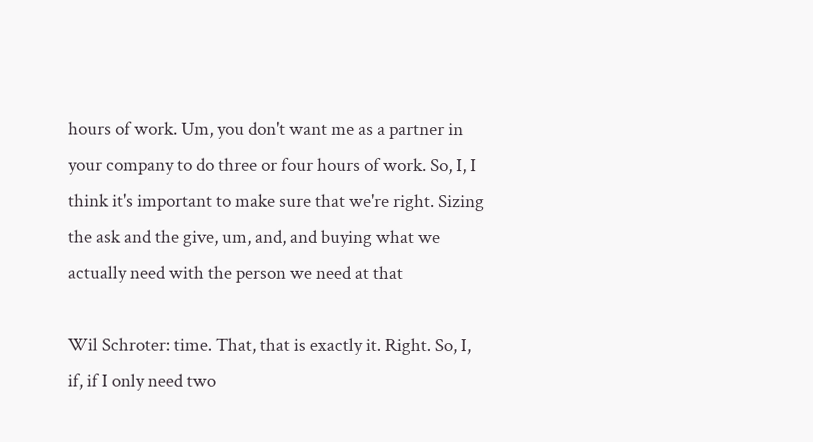hours of work. Um, you don't want me as a partner in your company to do three or four hours of work. So, I, I think it's important to make sure that we're right. Sizing the ask and the give, um, and, and buying what we actually need with the person we need at that

Wil Schroter: time. That, that is exactly it. Right. So, I, if, if I only need two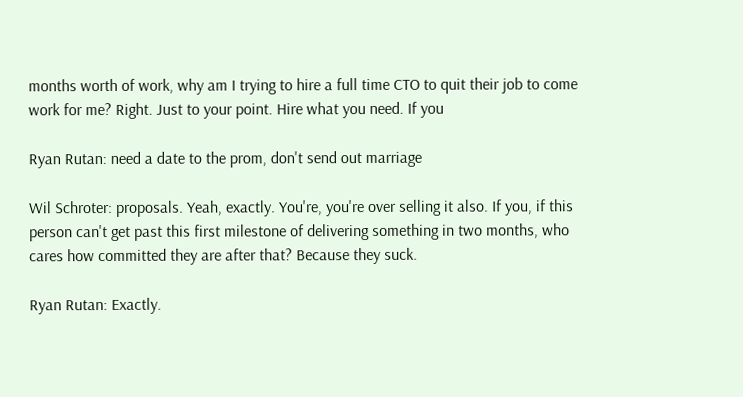months worth of work, why am I trying to hire a full time CTO to quit their job to come work for me? Right. Just to your point. Hire what you need. If you

Ryan Rutan: need a date to the prom, don't send out marriage

Wil Schroter: proposals. Yeah, exactly. You're, you're over selling it also. If you, if this person can't get past this first milestone of delivering something in two months, who cares how committed they are after that? Because they suck.

Ryan Rutan: Exactly.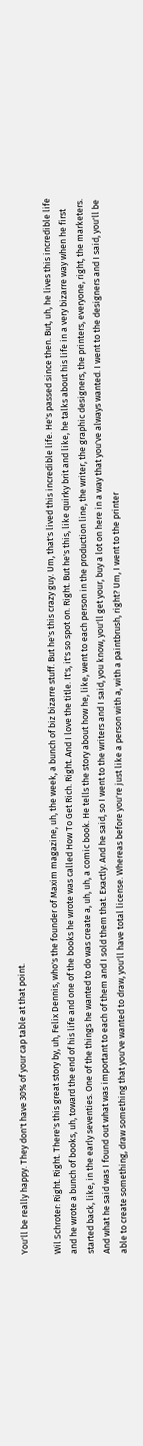You'll be really happy. They don't have 30% of your cap table at that point.

Wil Schroter: Right. Right. There's this great story by, uh, Felix Dennis, who's the founder of Maxim magazine, uh, the week, a bunch of biz bizarre stuff. But he's this crazy guy. Um, that's lived this incredible life. He's passed since then. But, uh, he lives this incredible life and he wrote a bunch of books, uh, toward the end of his life and one of the books he wrote was called How To Get Rich. Right. And I love the title. It's, it's so spot on. Right. But he's this, like quirky brit and like, he talks about his life in a very bizarre way when he first started back, like, in the early seventies. One of the things he wanted to do was create a, uh, uh, a comic book. He tells the story about how he, like, went to each person in the production line, the writer, the graphic designers, the printers, everyone, right, the marketers. And what he said was I found out what was important to each of them and I sold them that. Exactly. And he said, so I went to the writers and I said, you know, you'll get your, buy a lot on here in a way that you've always wanted. I went to the designers and I said, you'll be able to create something, draw something that you've wanted to draw, you'll have total license. Whereas before you're just like a person with a, with a paintbrush, right? Um, I went to the printer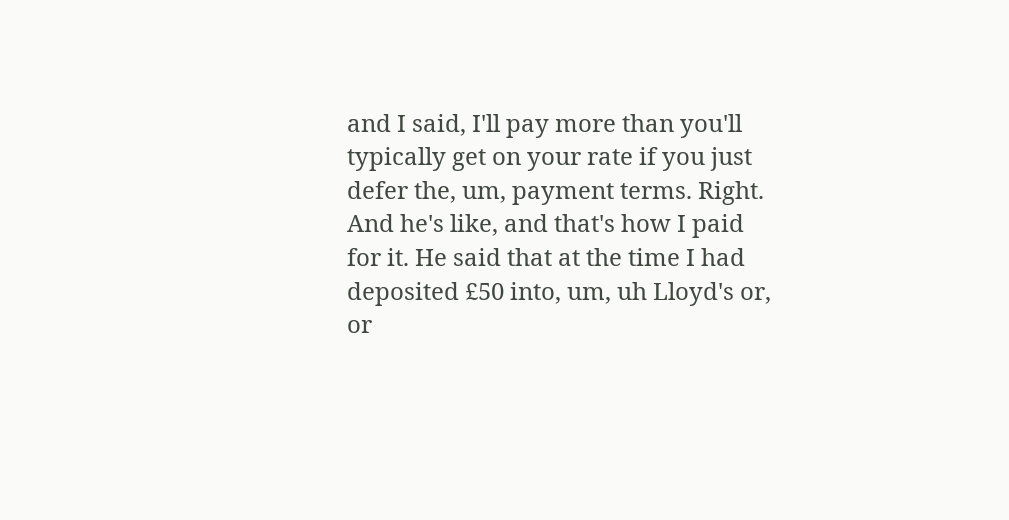and I said, I'll pay more than you'll typically get on your rate if you just defer the, um, payment terms. Right. And he's like, and that's how I paid for it. He said that at the time I had deposited £50 into, um, uh Lloyd's or, or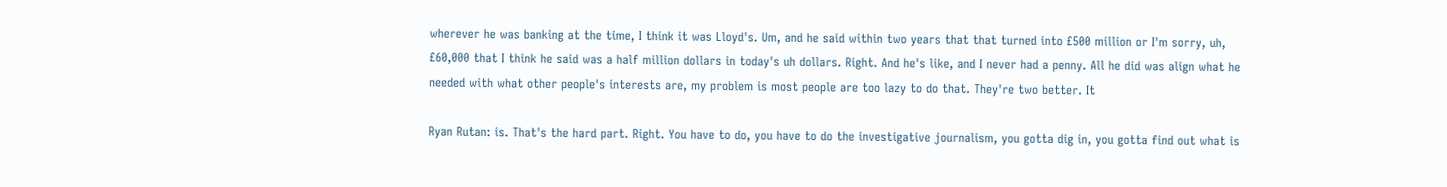wherever he was banking at the time, I think it was Lloyd's. Um, and he said within two years that that turned into £500 million or I'm sorry, uh, £60,000 that I think he said was a half million dollars in today's uh dollars. Right. And he's like, and I never had a penny. All he did was align what he needed with what other people's interests are, my problem is most people are too lazy to do that. They're two better. It

Ryan Rutan: is. That's the hard part. Right. You have to do, you have to do the investigative journalism, you gotta dig in, you gotta find out what is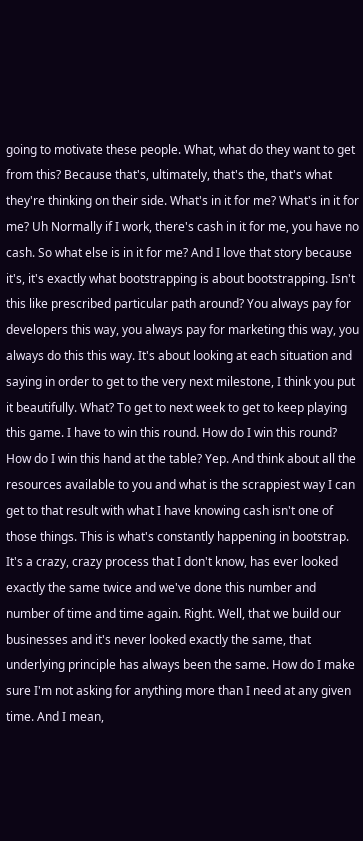going to motivate these people. What, what do they want to get from this? Because that's, ultimately, that's the, that's what they're thinking on their side. What's in it for me? What's in it for me? Uh Normally if I work, there's cash in it for me, you have no cash. So what else is in it for me? And I love that story because it's, it's exactly what bootstrapping is about bootstrapping. Isn't this like prescribed particular path around? You always pay for developers this way, you always pay for marketing this way, you always do this this way. It's about looking at each situation and saying in order to get to the very next milestone, I think you put it beautifully. What? To get to next week to get to keep playing this game. I have to win this round. How do I win this round? How do I win this hand at the table? Yep. And think about all the resources available to you and what is the scrappiest way I can get to that result with what I have knowing cash isn't one of those things. This is what's constantly happening in bootstrap. It's a crazy, crazy process that I don't know, has ever looked exactly the same twice and we've done this number and number of time and time again. Right. Well, that we build our businesses and it's never looked exactly the same, that underlying principle has always been the same. How do I make sure I'm not asking for anything more than I need at any given time. And I mean,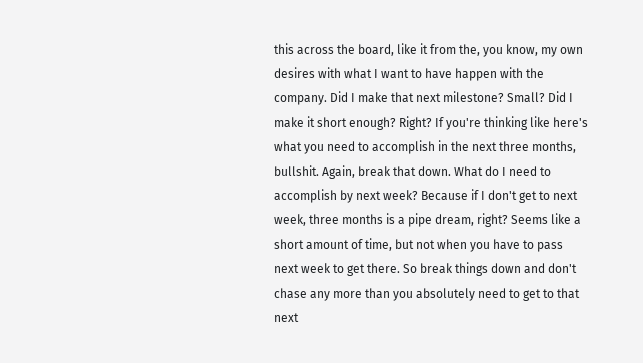this across the board, like it from the, you know, my own desires with what I want to have happen with the company. Did I make that next milestone? Small? Did I make it short enough? Right? If you're thinking like here's what you need to accomplish in the next three months, bullshit. Again, break that down. What do I need to accomplish by next week? Because if I don't get to next week, three months is a pipe dream, right? Seems like a short amount of time, but not when you have to pass next week to get there. So break things down and don't chase any more than you absolutely need to get to that next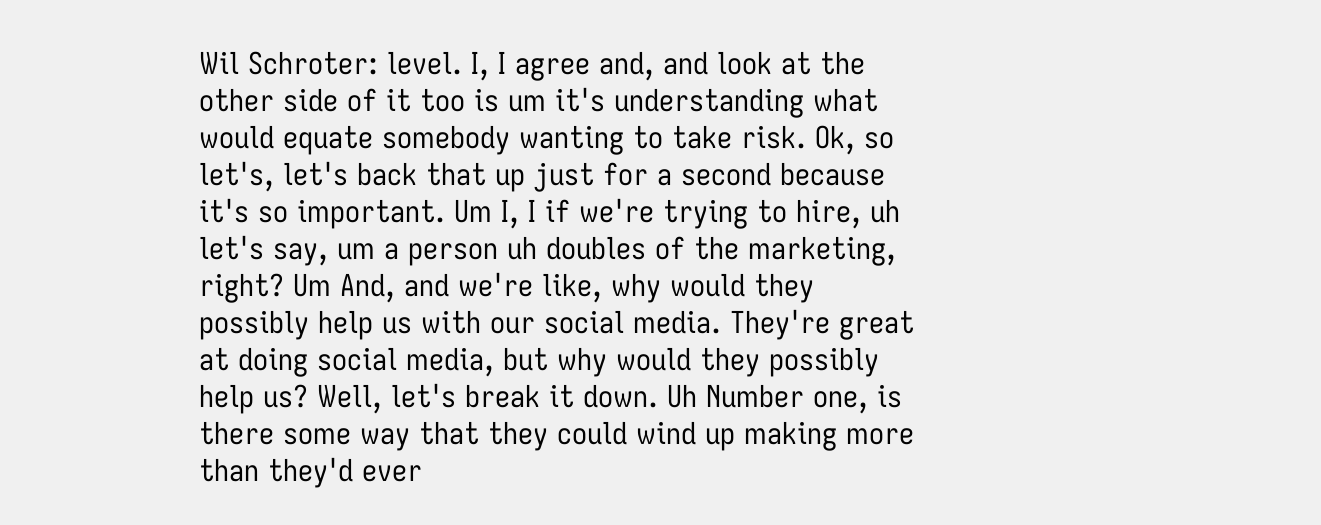Wil Schroter: level. I, I agree and, and look at the other side of it too is um it's understanding what would equate somebody wanting to take risk. Ok, so let's, let's back that up just for a second because it's so important. Um I, I if we're trying to hire, uh let's say, um a person uh doubles of the marketing, right? Um And, and we're like, why would they possibly help us with our social media. They're great at doing social media, but why would they possibly help us? Well, let's break it down. Uh Number one, is there some way that they could wind up making more than they'd ever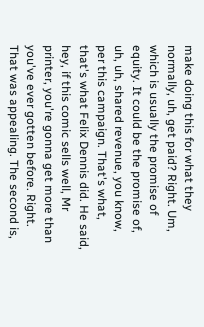make doing this for what they normally, uh, get paid? Right. Um, which is usually the promise of equity. It could be the promise of, uh, uh, shared revenue, you know, per this campaign. That's what, that's what Felix Dennis did. He said, hey, if this comic sells well, Mr printer, you're gonna get more than you've ever gotten before. Right. That was appealing. The second is,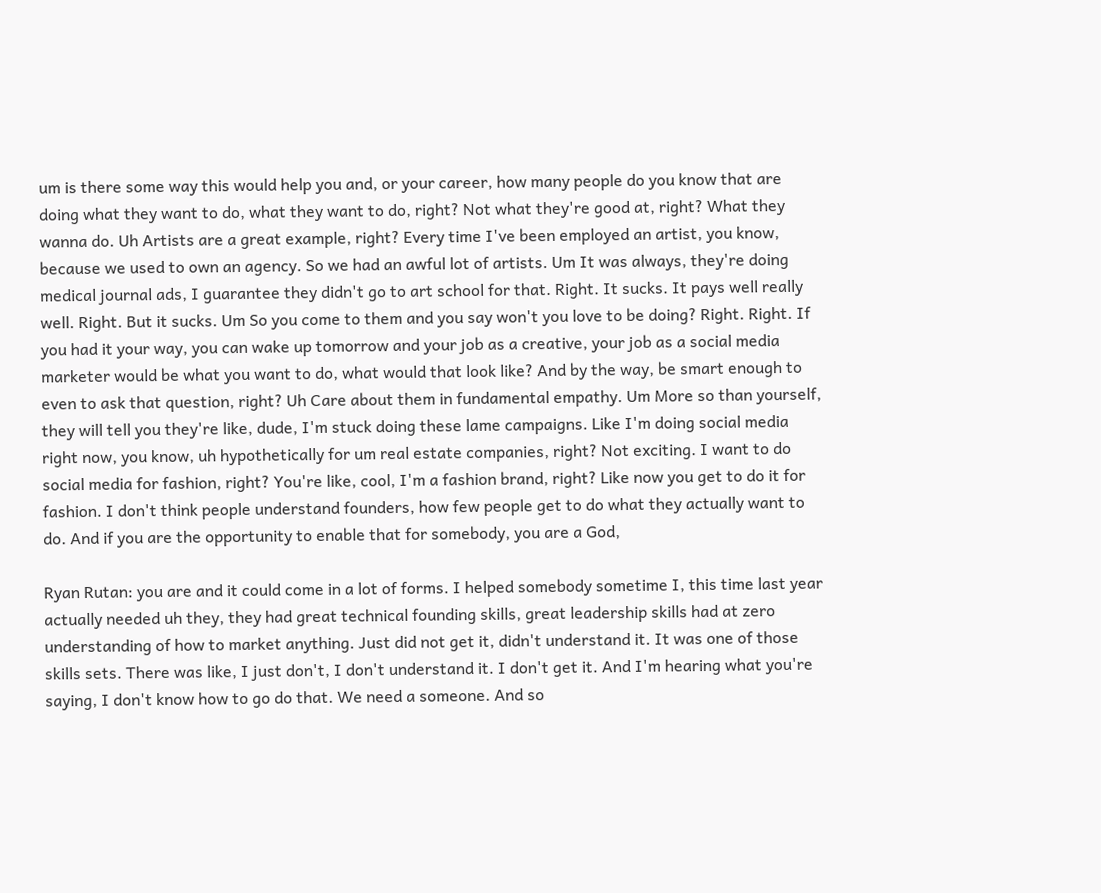um is there some way this would help you and, or your career, how many people do you know that are doing what they want to do, what they want to do, right? Not what they're good at, right? What they wanna do. Uh Artists are a great example, right? Every time I've been employed an artist, you know, because we used to own an agency. So we had an awful lot of artists. Um It was always, they're doing medical journal ads, I guarantee they didn't go to art school for that. Right. It sucks. It pays well really well. Right. But it sucks. Um So you come to them and you say won't you love to be doing? Right. Right. If you had it your way, you can wake up tomorrow and your job as a creative, your job as a social media marketer would be what you want to do, what would that look like? And by the way, be smart enough to even to ask that question, right? Uh Care about them in fundamental empathy. Um More so than yourself, they will tell you they're like, dude, I'm stuck doing these lame campaigns. Like I'm doing social media right now, you know, uh hypothetically for um real estate companies, right? Not exciting. I want to do social media for fashion, right? You're like, cool, I'm a fashion brand, right? Like now you get to do it for fashion. I don't think people understand founders, how few people get to do what they actually want to do. And if you are the opportunity to enable that for somebody, you are a God,

Ryan Rutan: you are and it could come in a lot of forms. I helped somebody sometime I, this time last year actually needed uh they, they had great technical founding skills, great leadership skills had at zero understanding of how to market anything. Just did not get it, didn't understand it. It was one of those skills sets. There was like, I just don't, I don't understand it. I don't get it. And I'm hearing what you're saying, I don't know how to go do that. We need a someone. And so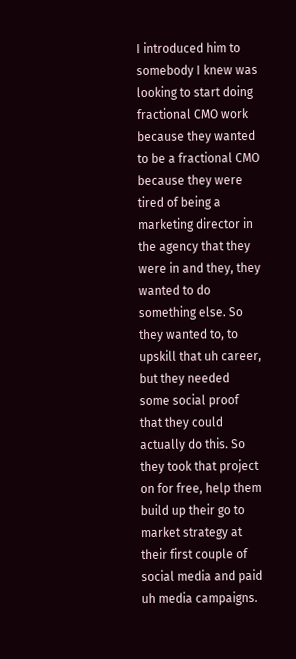I introduced him to somebody I knew was looking to start doing fractional CMO work because they wanted to be a fractional CMO because they were tired of being a marketing director in the agency that they were in and they, they wanted to do something else. So they wanted to, to upskill that uh career, but they needed some social proof that they could actually do this. So they took that project on for free, help them build up their go to market strategy at their first couple of social media and paid uh media campaigns.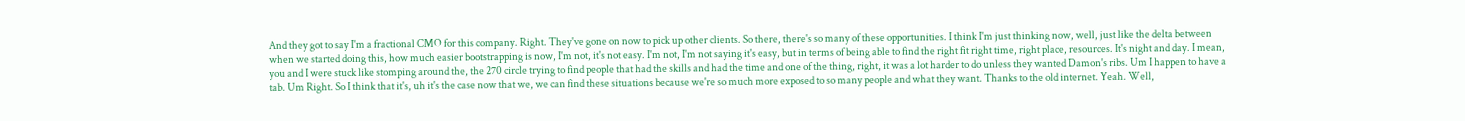And they got to say I'm a fractional CMO for this company. Right. They've gone on now to pick up other clients. So there, there's so many of these opportunities. I think I'm just thinking now, well, just like the delta between when we started doing this, how much easier bootstrapping is now, I'm not, it's not easy. I'm not, I'm not saying it's easy, but in terms of being able to find the right fit right time, right place, resources. It's night and day. I mean, you and I were stuck like stomping around the, the 270 circle trying to find people that had the skills and had the time and one of the thing, right, it was a lot harder to do unless they wanted Damon's ribs. Um I happen to have a tab. Um Right. So I think that it's, uh it's the case now that we, we can find these situations because we're so much more exposed to so many people and what they want. Thanks to the old internet. Yeah. Well,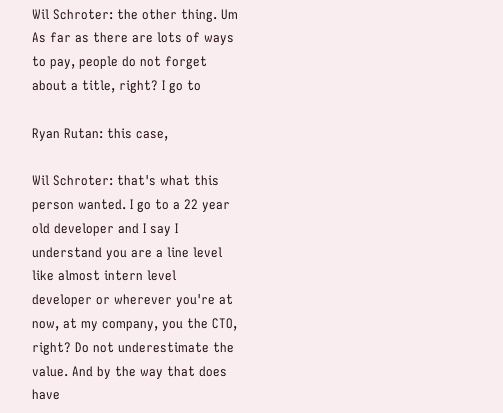Wil Schroter: the other thing. Um As far as there are lots of ways to pay, people do not forget about a title, right? I go to

Ryan Rutan: this case,

Wil Schroter: that's what this person wanted. I go to a 22 year old developer and I say I understand you are a line level like almost intern level developer or wherever you're at now, at my company, you the CTO, right? Do not underestimate the value. And by the way that does have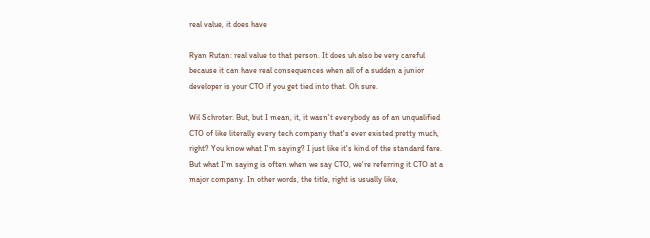real value, it does have

Ryan Rutan: real value to that person. It does uh also be very careful because it can have real consequences when all of a sudden a junior developer is your CTO if you get tied into that. Oh sure.

Wil Schroter: But, but I mean, it, it wasn't everybody as of an unqualified CTO of like literally every tech company that's ever existed pretty much, right? You know what I'm saying? I just like it's kind of the standard fare. But what I'm saying is often when we say CTO, we're referring it CTO at a major company. In other words, the title, right is usually like,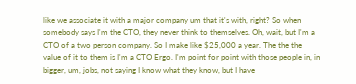like we associate it with a major company um that it's with, right? So when somebody says I'm the CTO, they never think to themselves. Oh, wait, but I'm a CTO of a two person company. So I make like $25,000 a year. The the the value of it to them is I'm a CTO Ergo. I'm point for point with those people in, in bigger, um, jobs, not saying I know what they know, but I have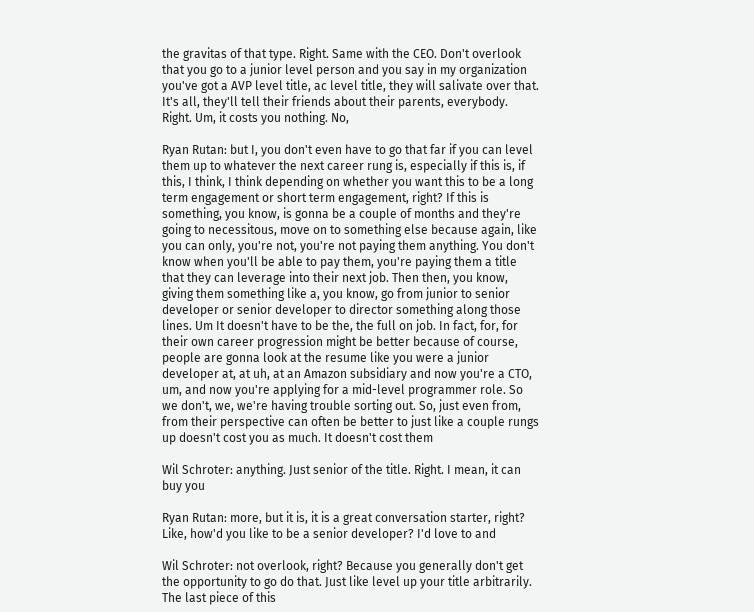the gravitas of that type. Right. Same with the CEO. Don't overlook that you go to a junior level person and you say in my organization you've got a AVP level title, ac level title, they will salivate over that. It's all, they'll tell their friends about their parents, everybody. Right. Um, it costs you nothing. No,

Ryan Rutan: but I, you don't even have to go that far if you can level them up to whatever the next career rung is, especially if this is, if this, I think, I think depending on whether you want this to be a long term engagement or short term engagement, right? If this is something, you know, is gonna be a couple of months and they're going to necessitous, move on to something else because again, like you can only, you're not, you're not paying them anything. You don't know when you'll be able to pay them, you're paying them a title that they can leverage into their next job. Then then, you know, giving them something like a, you know, go from junior to senior developer or senior developer to director something along those lines. Um It doesn't have to be the, the full on job. In fact, for, for their own career progression might be better because of course, people are gonna look at the resume like you were a junior developer at, at uh, at an Amazon subsidiary and now you're a CTO, um, and now you're applying for a mid-level programmer role. So we don't, we, we're having trouble sorting out. So, just even from, from their perspective can often be better to just like a couple rungs up doesn't cost you as much. It doesn't cost them

Wil Schroter: anything. Just senior of the title. Right. I mean, it can buy you

Ryan Rutan: more, but it is, it is a great conversation starter, right? Like, how'd you like to be a senior developer? I'd love to and

Wil Schroter: not overlook, right? Because you generally don't get the opportunity to go do that. Just like level up your title arbitrarily. The last piece of this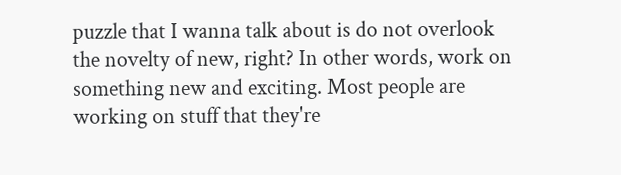puzzle that I wanna talk about is do not overlook the novelty of new, right? In other words, work on something new and exciting. Most people are working on stuff that they're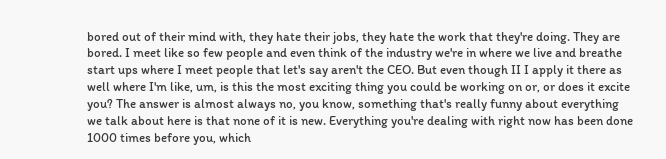bored out of their mind with, they hate their jobs, they hate the work that they're doing. They are bored. I meet like so few people and even think of the industry we're in where we live and breathe start ups where I meet people that let's say aren't the CEO. But even though II I apply it there as well where I'm like, um, is this the most exciting thing you could be working on or, or does it excite you? The answer is almost always no, you know, something that's really funny about everything we talk about here is that none of it is new. Everything you're dealing with right now has been done 1000 times before you, which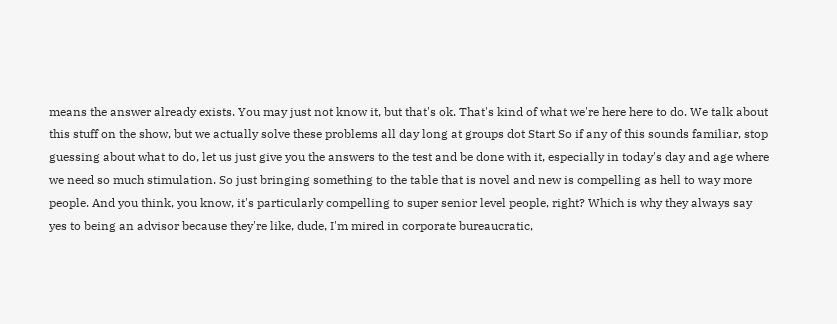means the answer already exists. You may just not know it, but that's ok. That's kind of what we're here here to do. We talk about this stuff on the show, but we actually solve these problems all day long at groups dot Start So if any of this sounds familiar, stop guessing about what to do, let us just give you the answers to the test and be done with it, especially in today's day and age where we need so much stimulation. So just bringing something to the table that is novel and new is compelling as hell to way more people. And you think, you know, it's particularly compelling to super senior level people, right? Which is why they always say yes to being an advisor because they're like, dude, I'm mired in corporate bureaucratic,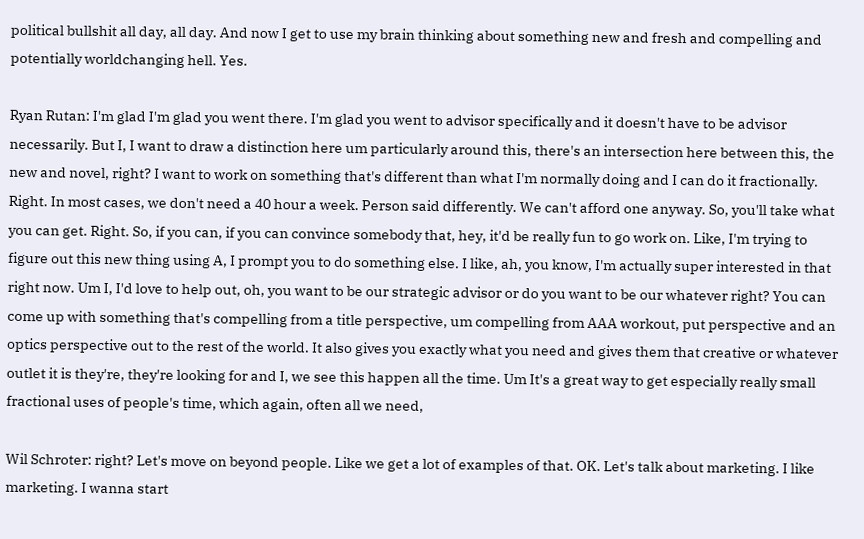political bullshit all day, all day. And now I get to use my brain thinking about something new and fresh and compelling and potentially worldchanging hell. Yes.

Ryan Rutan: I'm glad I'm glad you went there. I'm glad you went to advisor specifically and it doesn't have to be advisor necessarily. But I, I want to draw a distinction here um particularly around this, there's an intersection here between this, the new and novel, right? I want to work on something that's different than what I'm normally doing and I can do it fractionally. Right. In most cases, we don't need a 40 hour a week. Person said differently. We can't afford one anyway. So, you'll take what you can get. Right. So, if you can, if you can convince somebody that, hey, it'd be really fun to go work on. Like, I'm trying to figure out this new thing using A, I prompt you to do something else. I like, ah, you know, I'm actually super interested in that right now. Um I, I'd love to help out, oh, you want to be our strategic advisor or do you want to be our whatever right? You can come up with something that's compelling from a title perspective, um compelling from AAA workout, put perspective and an optics perspective out to the rest of the world. It also gives you exactly what you need and gives them that creative or whatever outlet it is they're, they're looking for and I, we see this happen all the time. Um It's a great way to get especially really small fractional uses of people's time, which again, often all we need,

Wil Schroter: right? Let's move on beyond people. Like we get a lot of examples of that. OK. Let's talk about marketing. I like marketing. I wanna start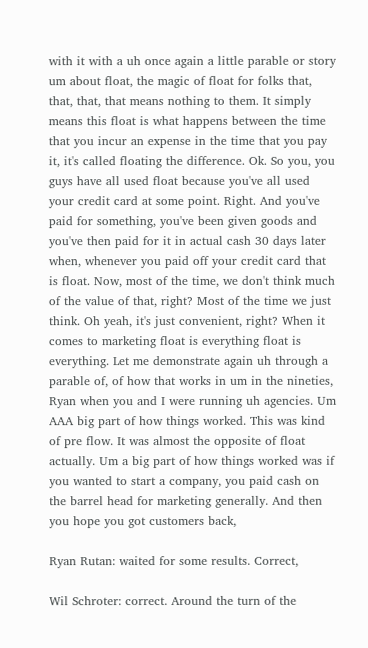with it with a uh once again a little parable or story um about float, the magic of float for folks that, that, that, that means nothing to them. It simply means this float is what happens between the time that you incur an expense in the time that you pay it, it's called floating the difference. Ok. So you, you guys have all used float because you've all used your credit card at some point. Right. And you've paid for something, you've been given goods and you've then paid for it in actual cash 30 days later when, whenever you paid off your credit card that is float. Now, most of the time, we don't think much of the value of that, right? Most of the time we just think. Oh yeah, it's just convenient, right? When it comes to marketing float is everything float is everything. Let me demonstrate again uh through a parable of, of how that works in um in the nineties, Ryan when you and I were running uh agencies. Um AAA big part of how things worked. This was kind of pre flow. It was almost the opposite of float actually. Um a big part of how things worked was if you wanted to start a company, you paid cash on the barrel head for marketing generally. And then you hope you got customers back,

Ryan Rutan: waited for some results. Correct,

Wil Schroter: correct. Around the turn of the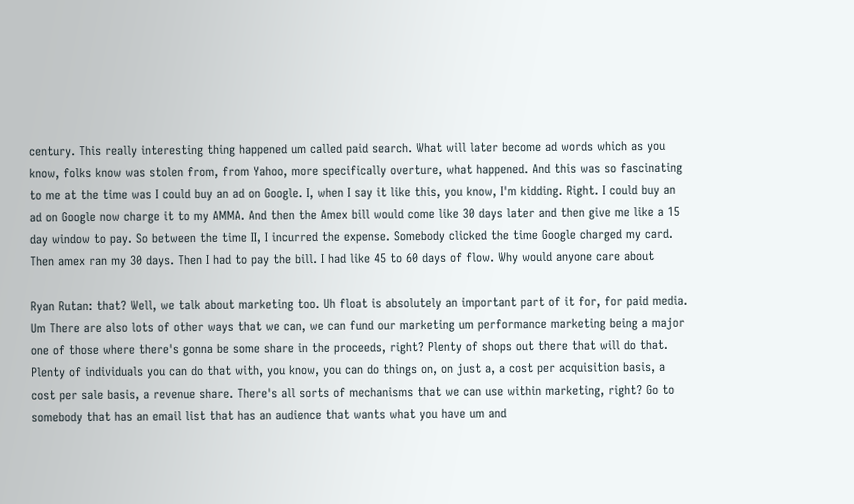century. This really interesting thing happened um called paid search. What will later become ad words which as you know, folks know was stolen from, from Yahoo, more specifically overture, what happened. And this was so fascinating to me at the time was I could buy an ad on Google. I, when I say it like this, you know, I'm kidding. Right. I could buy an ad on Google now charge it to my AMMA. And then the Amex bill would come like 30 days later and then give me like a 15 day window to pay. So between the time II, I incurred the expense. Somebody clicked the time Google charged my card. Then amex ran my 30 days. Then I had to pay the bill. I had like 45 to 60 days of flow. Why would anyone care about

Ryan Rutan: that? Well, we talk about marketing too. Uh float is absolutely an important part of it for, for paid media. Um There are also lots of other ways that we can, we can fund our marketing um performance marketing being a major one of those where there's gonna be some share in the proceeds, right? Plenty of shops out there that will do that. Plenty of individuals you can do that with, you know, you can do things on, on just a, a cost per acquisition basis, a cost per sale basis, a revenue share. There's all sorts of mechanisms that we can use within marketing, right? Go to somebody that has an email list that has an audience that wants what you have um and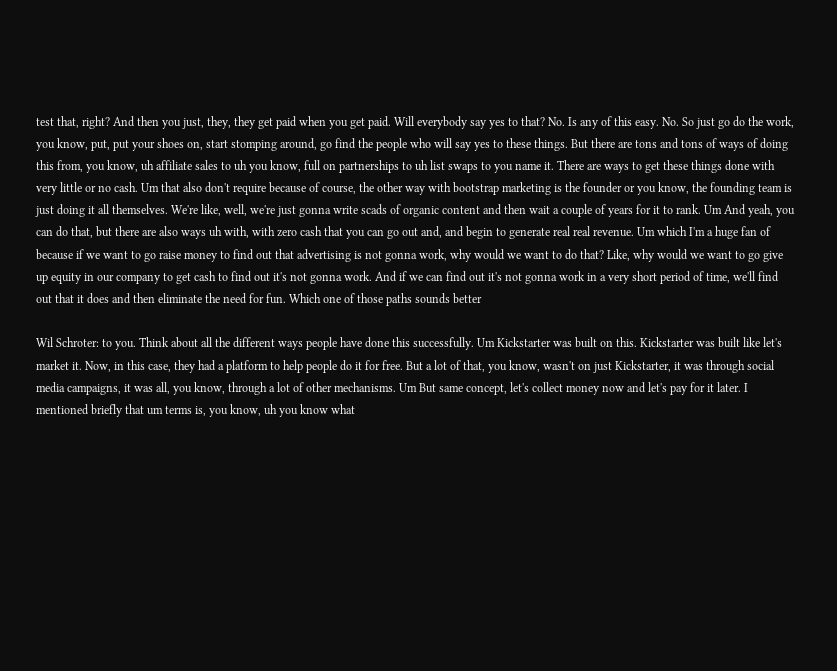test that, right? And then you just, they, they get paid when you get paid. Will everybody say yes to that? No. Is any of this easy. No. So just go do the work, you know, put, put your shoes on, start stomping around, go find the people who will say yes to these things. But there are tons and tons of ways of doing this from, you know, uh affiliate sales to uh you know, full on partnerships to uh list swaps to you name it. There are ways to get these things done with very little or no cash. Um that also don't require because of course, the other way with bootstrap marketing is the founder or you know, the founding team is just doing it all themselves. We're like, well, we're just gonna write scads of organic content and then wait a couple of years for it to rank. Um And yeah, you can do that, but there are also ways uh with, with zero cash that you can go out and, and begin to generate real real revenue. Um which I'm a huge fan of because if we want to go raise money to find out that advertising is not gonna work, why would we want to do that? Like, why would we want to go give up equity in our company to get cash to find out it's not gonna work. And if we can find out it's not gonna work in a very short period of time, we'll find out that it does and then eliminate the need for fun. Which one of those paths sounds better

Wil Schroter: to you. Think about all the different ways people have done this successfully. Um Kickstarter was built on this. Kickstarter was built like let's market it. Now, in this case, they had a platform to help people do it for free. But a lot of that, you know, wasn't on just Kickstarter, it was through social media campaigns, it was all, you know, through a lot of other mechanisms. Um But same concept, let's collect money now and let's pay for it later. I mentioned briefly that um terms is, you know, uh you know what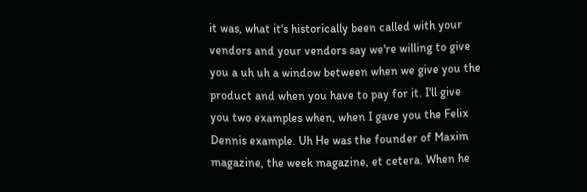it was, what it's historically been called with your vendors and your vendors say we're willing to give you a uh uh a window between when we give you the product and when you have to pay for it. I'll give you two examples when, when I gave you the Felix Dennis example. Uh He was the founder of Maxim magazine, the week magazine, et cetera. When he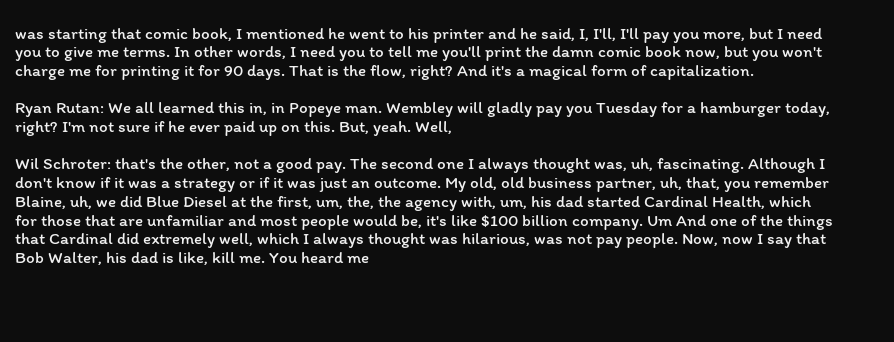was starting that comic book, I mentioned he went to his printer and he said, I, I'll, I'll pay you more, but I need you to give me terms. In other words, I need you to tell me you'll print the damn comic book now, but you won't charge me for printing it for 90 days. That is the flow, right? And it's a magical form of capitalization.

Ryan Rutan: We all learned this in, in Popeye man. Wembley will gladly pay you Tuesday for a hamburger today, right? I'm not sure if he ever paid up on this. But, yeah. Well,

Wil Schroter: that's the other, not a good pay. The second one I always thought was, uh, fascinating. Although I don't know if it was a strategy or if it was just an outcome. My old, old business partner, uh, that, you remember Blaine, uh, we did Blue Diesel at the first, um, the, the agency with, um, his dad started Cardinal Health, which for those that are unfamiliar and most people would be, it's like $100 billion company. Um And one of the things that Cardinal did extremely well, which I always thought was hilarious, was not pay people. Now, now I say that Bob Walter, his dad is like, kill me. You heard me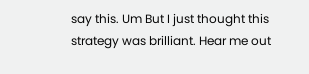say this. Um But I just thought this strategy was brilliant. Hear me out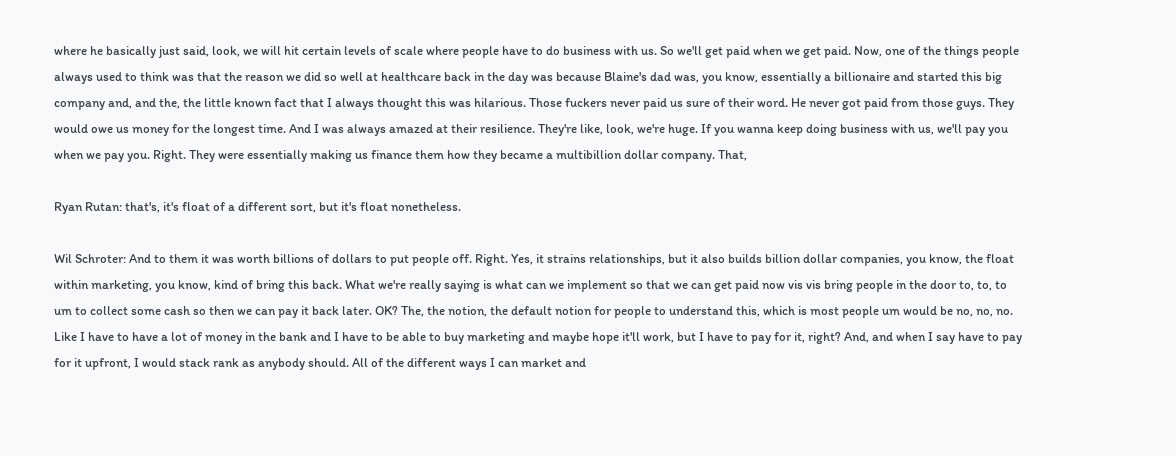where he basically just said, look, we will hit certain levels of scale where people have to do business with us. So we'll get paid when we get paid. Now, one of the things people always used to think was that the reason we did so well at healthcare back in the day was because Blaine's dad was, you know, essentially a billionaire and started this big company and, and the, the little known fact that I always thought this was hilarious. Those fuckers never paid us sure of their word. He never got paid from those guys. They would owe us money for the longest time. And I was always amazed at their resilience. They're like, look, we're huge. If you wanna keep doing business with us, we'll pay you when we pay you. Right. They were essentially making us finance them how they became a multibillion dollar company. That,

Ryan Rutan: that's, it's float of a different sort, but it's float nonetheless.

Wil Schroter: And to them it was worth billions of dollars to put people off. Right. Yes, it strains relationships, but it also builds billion dollar companies, you know, the float within marketing, you know, kind of bring this back. What we're really saying is what can we implement so that we can get paid now vis vis bring people in the door to, to, to um to collect some cash so then we can pay it back later. OK? The, the notion, the default notion for people to understand this, which is most people um would be no, no, no. Like I have to have a lot of money in the bank and I have to be able to buy marketing and maybe hope it'll work, but I have to pay for it, right? And, and when I say have to pay for it upfront, I would stack rank as anybody should. All of the different ways I can market and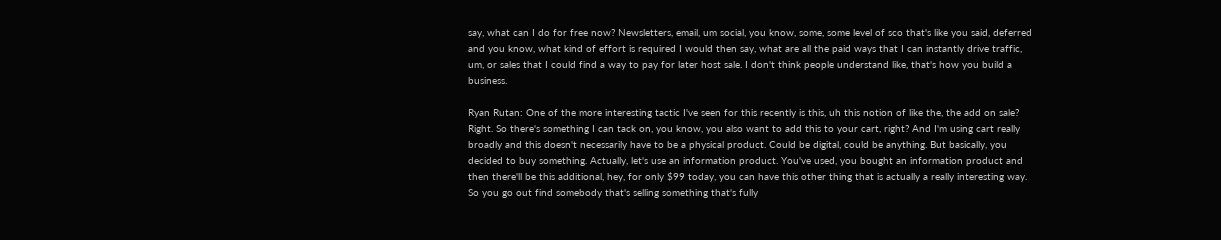say, what can I do for free now? Newsletters, email, um social, you know, some, some level of sco that's like you said, deferred and you know, what kind of effort is required I would then say, what are all the paid ways that I can instantly drive traffic, um, or sales that I could find a way to pay for later host sale. I don't think people understand like, that's how you build a business.

Ryan Rutan: One of the more interesting tactic I've seen for this recently is this, uh this notion of like the, the add on sale? Right. So there's something I can tack on, you know, you also want to add this to your cart, right? And I'm using cart really broadly and this doesn't necessarily have to be a physical product. Could be digital, could be anything. But basically, you decided to buy something. Actually, let's use an information product. You've used, you bought an information product and then there'll be this additional, hey, for only $99 today, you can have this other thing that is actually a really interesting way. So you go out find somebody that's selling something that's fully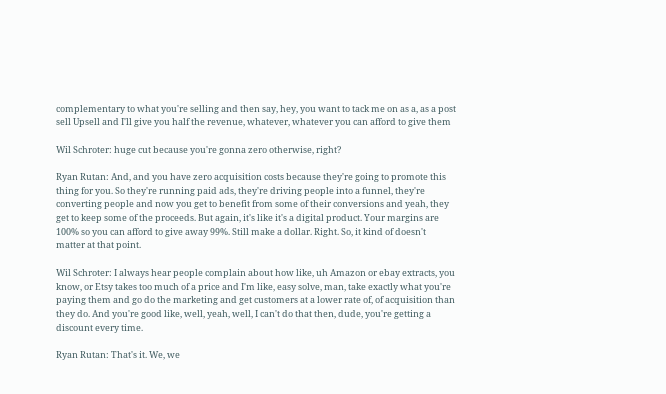complementary to what you're selling and then say, hey, you want to tack me on as a, as a post sell Upsell and I'll give you half the revenue, whatever, whatever you can afford to give them

Wil Schroter: huge cut because you're gonna zero otherwise, right?

Ryan Rutan: And, and you have zero acquisition costs because they're going to promote this thing for you. So they're running paid ads, they're driving people into a funnel, they're converting people and now you get to benefit from some of their conversions and yeah, they get to keep some of the proceeds. But again, it's like it's a digital product. Your margins are 100% so you can afford to give away 99%. Still make a dollar. Right. So, it kind of doesn't matter at that point.

Wil Schroter: I always hear people complain about how like, uh Amazon or ebay extracts, you know, or Etsy takes too much of a price and I'm like, easy solve, man, take exactly what you're paying them and go do the marketing and get customers at a lower rate of, of acquisition than they do. And you're good like, well, yeah, well, I can't do that then, dude, you're getting a discount every time.

Ryan Rutan: That's it. We, we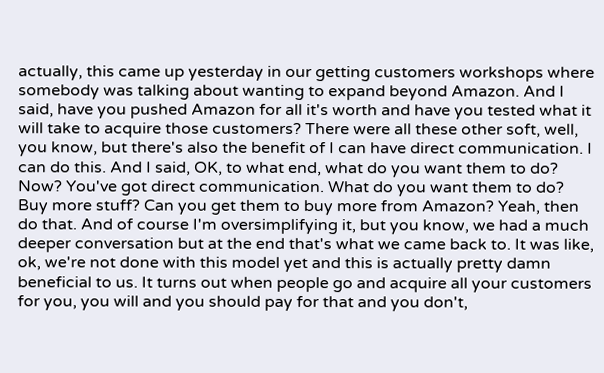actually, this came up yesterday in our getting customers workshops where somebody was talking about wanting to expand beyond Amazon. And I said, have you pushed Amazon for all it's worth and have you tested what it will take to acquire those customers? There were all these other soft, well, you know, but there's also the benefit of I can have direct communication. I can do this. And I said, OK, to what end, what do you want them to do? Now? You've got direct communication. What do you want them to do? Buy more stuff? Can you get them to buy more from Amazon? Yeah, then do that. And of course I'm oversimplifying it, but you know, we had a much deeper conversation but at the end that's what we came back to. It was like, ok, we're not done with this model yet and this is actually pretty damn beneficial to us. It turns out when people go and acquire all your customers for you, you will and you should pay for that and you don't,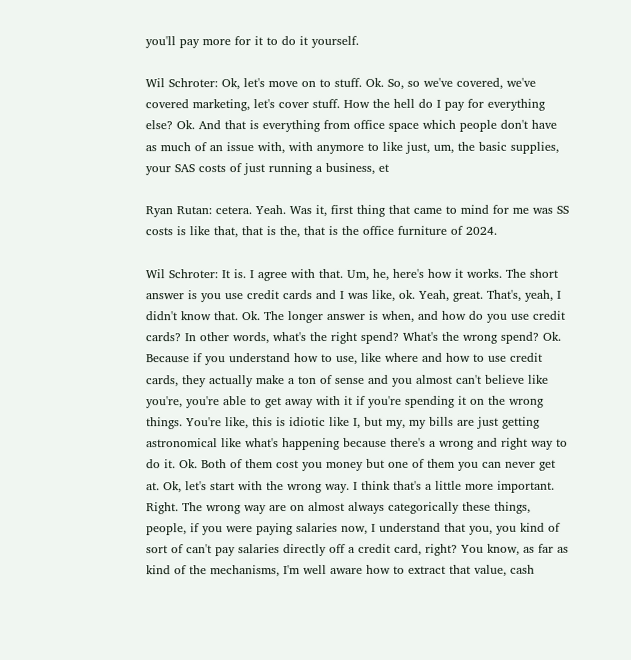you'll pay more for it to do it yourself.

Wil Schroter: Ok, let's move on to stuff. Ok. So, so we've covered, we've covered marketing, let's cover stuff. How the hell do I pay for everything else? Ok. And that is everything from office space which people don't have as much of an issue with, with anymore to like just, um, the basic supplies, your SAS costs of just running a business, et

Ryan Rutan: cetera. Yeah. Was it, first thing that came to mind for me was SS costs is like that, that is the, that is the office furniture of 2024.

Wil Schroter: It is. I agree with that. Um, he, here's how it works. The short answer is you use credit cards and I was like, ok. Yeah, great. That's, yeah, I didn't know that. Ok. The longer answer is when, and how do you use credit cards? In other words, what's the right spend? What's the wrong spend? Ok. Because if you understand how to use, like where and how to use credit cards, they actually make a ton of sense and you almost can't believe like you're, you're able to get away with it if you're spending it on the wrong things. You're like, this is idiotic like I, but my, my bills are just getting astronomical like what's happening because there's a wrong and right way to do it. Ok. Both of them cost you money but one of them you can never get at. Ok, let's start with the wrong way. I think that's a little more important. Right. The wrong way are on almost always categorically these things, people, if you were paying salaries now, I understand that you, you kind of sort of can't pay salaries directly off a credit card, right? You know, as far as kind of the mechanisms, I'm well aware how to extract that value, cash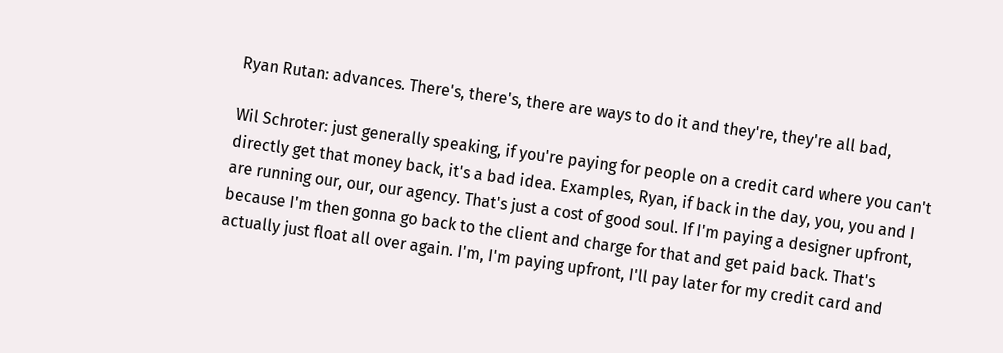Ryan Rutan: advances. There's, there's, there are ways to do it and they're, they're all bad,

Wil Schroter: just generally speaking, if you're paying for people on a credit card where you can't directly get that money back, it's a bad idea. Examples, Ryan, if back in the day, you, you and I are running our, our, our agency. That's just a cost of good soul. If I'm paying a designer upfront, because I'm then gonna go back to the client and charge for that and get paid back. That's actually just float all over again. I'm, I'm paying upfront, I'll pay later for my credit card and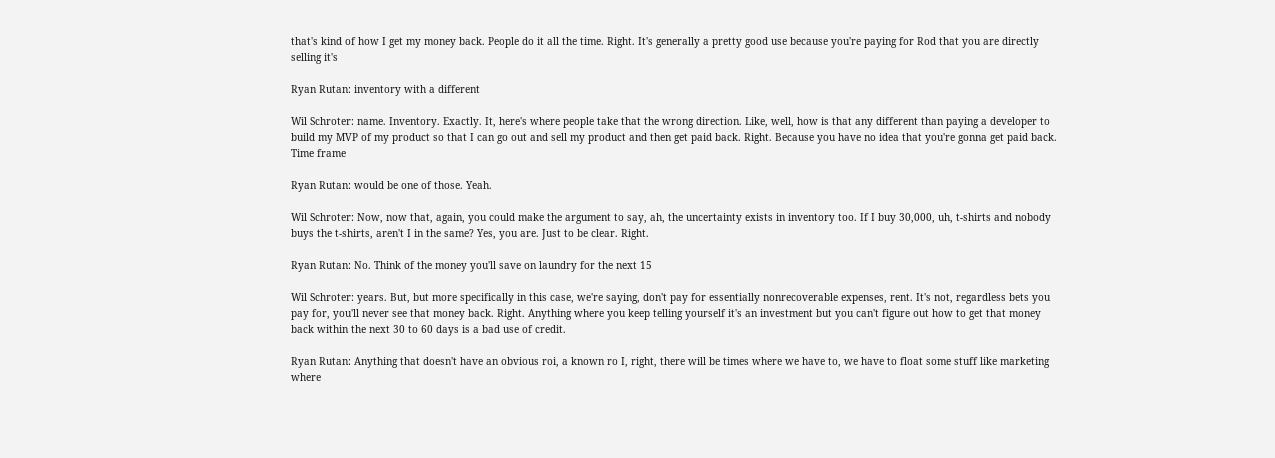that's kind of how I get my money back. People do it all the time. Right. It's generally a pretty good use because you're paying for Rod that you are directly selling it's

Ryan Rutan: inventory with a different

Wil Schroter: name. Inventory. Exactly. It, here's where people take that the wrong direction. Like, well, how is that any different than paying a developer to build my MVP of my product so that I can go out and sell my product and then get paid back. Right. Because you have no idea that you're gonna get paid back. Time frame

Ryan Rutan: would be one of those. Yeah.

Wil Schroter: Now, now that, again, you could make the argument to say, ah, the uncertainty exists in inventory too. If I buy 30,000, uh, t-shirts and nobody buys the t-shirts, aren't I in the same? Yes, you are. Just to be clear. Right.

Ryan Rutan: No. Think of the money you'll save on laundry for the next 15

Wil Schroter: years. But, but more specifically in this case, we're saying, don't pay for essentially nonrecoverable expenses, rent. It's not, regardless bets you pay for, you'll never see that money back. Right. Anything where you keep telling yourself it's an investment but you can't figure out how to get that money back within the next 30 to 60 days is a bad use of credit.

Ryan Rutan: Anything that doesn't have an obvious roi, a known ro I, right, there will be times where we have to, we have to float some stuff like marketing where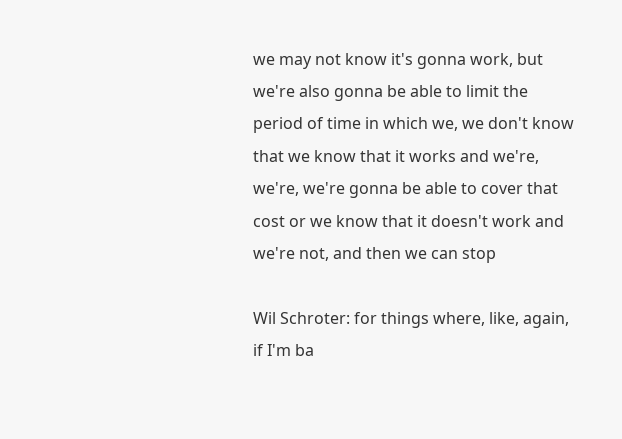we may not know it's gonna work, but we're also gonna be able to limit the period of time in which we, we don't know that we know that it works and we're, we're, we're gonna be able to cover that cost or we know that it doesn't work and we're not, and then we can stop

Wil Schroter: for things where, like, again, if I'm ba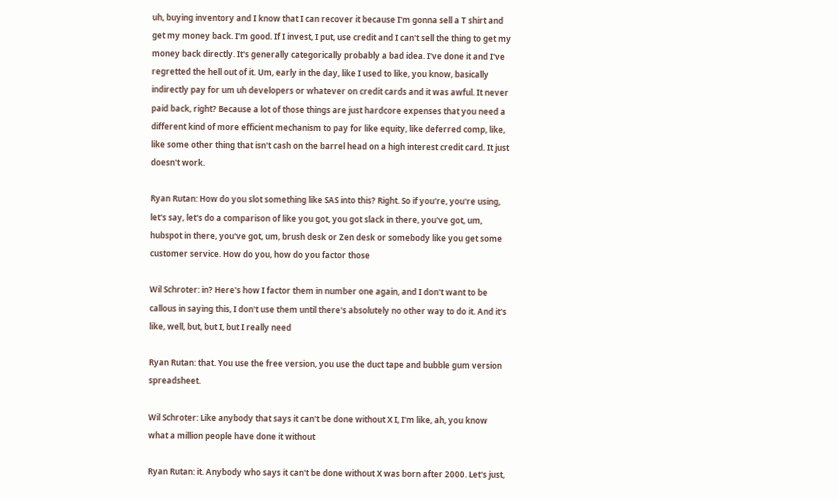uh, buying inventory and I know that I can recover it because I'm gonna sell a T shirt and get my money back. I'm good. If I invest, I put, use credit and I can't sell the thing to get my money back directly. It's generally categorically probably a bad idea. I've done it and I've regretted the hell out of it. Um, early in the day, like I used to like, you know, basically indirectly pay for um uh developers or whatever on credit cards and it was awful. It never paid back, right? Because a lot of those things are just hardcore expenses that you need a different kind of more efficient mechanism to pay for like equity, like deferred comp, like, like some other thing that isn't cash on the barrel head on a high interest credit card. It just doesn't work.

Ryan Rutan: How do you slot something like SAS into this? Right. So if you're, you're using, let's say, let's do a comparison of like you got, you got slack in there, you've got, um, hubspot in there, you've got, um, brush desk or Zen desk or somebody like you get some customer service. How do you, how do you factor those

Wil Schroter: in? Here's how I factor them in number one again, and I don't want to be callous in saying this, I don't use them until there's absolutely no other way to do it. And it's like, well, but, but I, but I really need

Ryan Rutan: that. You use the free version, you use the duct tape and bubble gum version spreadsheet.

Wil Schroter: Like anybody that says it can't be done without X I, I'm like, ah, you know what a million people have done it without

Ryan Rutan: it. Anybody who says it can't be done without X was born after 2000. Let's just,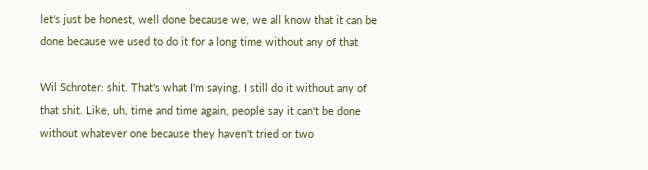let's just be honest, well done because we, we all know that it can be done because we used to do it for a long time without any of that

Wil Schroter: shit. That's what I'm saying. I still do it without any of that shit. Like, uh, time and time again, people say it can't be done without whatever one because they haven't tried or two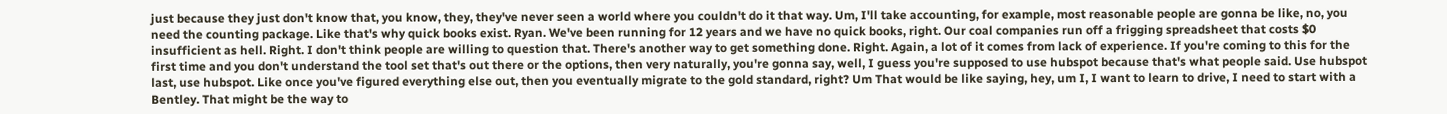just because they just don't know that, you know, they, they've never seen a world where you couldn't do it that way. Um, I'll take accounting, for example, most reasonable people are gonna be like, no, you need the counting package. Like that's why quick books exist. Ryan. We've been running for 12 years and we have no quick books, right. Our coal companies run off a frigging spreadsheet that costs $0 insufficient as hell. Right. I don't think people are willing to question that. There's another way to get something done. Right. Again, a lot of it comes from lack of experience. If you're coming to this for the first time and you don't understand the tool set that's out there or the options, then very naturally, you're gonna say, well, I guess you're supposed to use hubspot because that's what people said. Use hubspot last, use hubspot. Like once you've figured everything else out, then you eventually migrate to the gold standard, right? Um That would be like saying, hey, um I, I want to learn to drive, I need to start with a Bentley. That might be the way to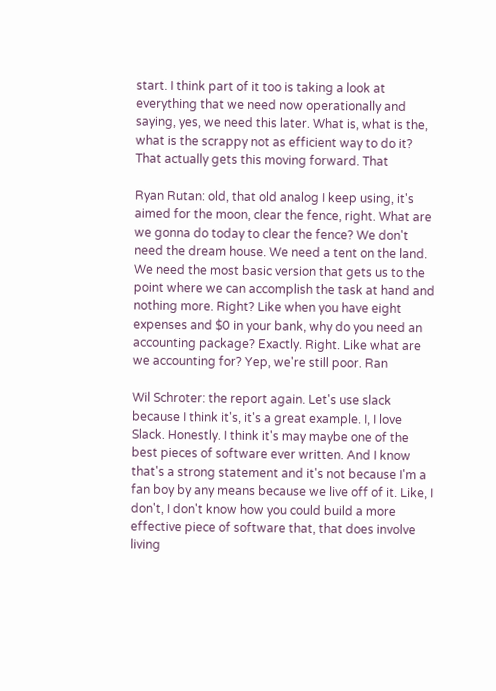start. I think part of it too is taking a look at everything that we need now operationally and saying, yes, we need this later. What is, what is the, what is the scrappy not as efficient way to do it? That actually gets this moving forward. That

Ryan Rutan: old, that old analog I keep using, it's aimed for the moon, clear the fence, right. What are we gonna do today to clear the fence? We don't need the dream house. We need a tent on the land. We need the most basic version that gets us to the point where we can accomplish the task at hand and nothing more. Right? Like when you have eight expenses and $0 in your bank, why do you need an accounting package? Exactly. Right. Like what are we accounting for? Yep, we're still poor. Ran

Wil Schroter: the report again. Let's use slack because I think it's, it's a great example. I, I love Slack. Honestly. I think it's may maybe one of the best pieces of software ever written. And I know that's a strong statement and it's not because I'm a fan boy by any means because we live off of it. Like, I don't, I don't know how you could build a more effective piece of software that, that does involve living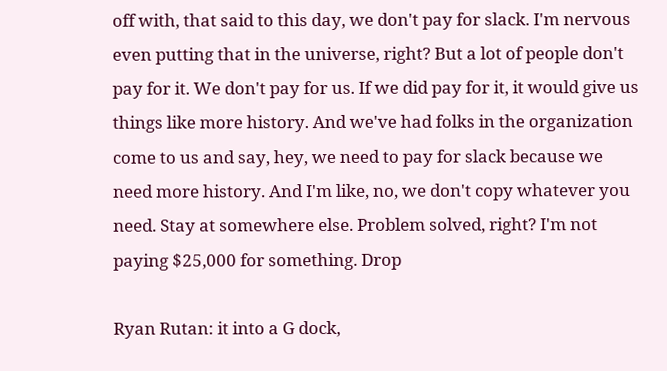off with, that said to this day, we don't pay for slack. I'm nervous even putting that in the universe, right? But a lot of people don't pay for it. We don't pay for us. If we did pay for it, it would give us things like more history. And we've had folks in the organization come to us and say, hey, we need to pay for slack because we need more history. And I'm like, no, we don't copy whatever you need. Stay at somewhere else. Problem solved, right? I'm not paying $25,000 for something. Drop

Ryan Rutan: it into a G dock,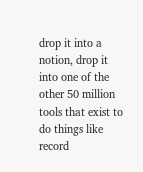drop it into a notion, drop it into one of the other 50 million tools that exist to do things like record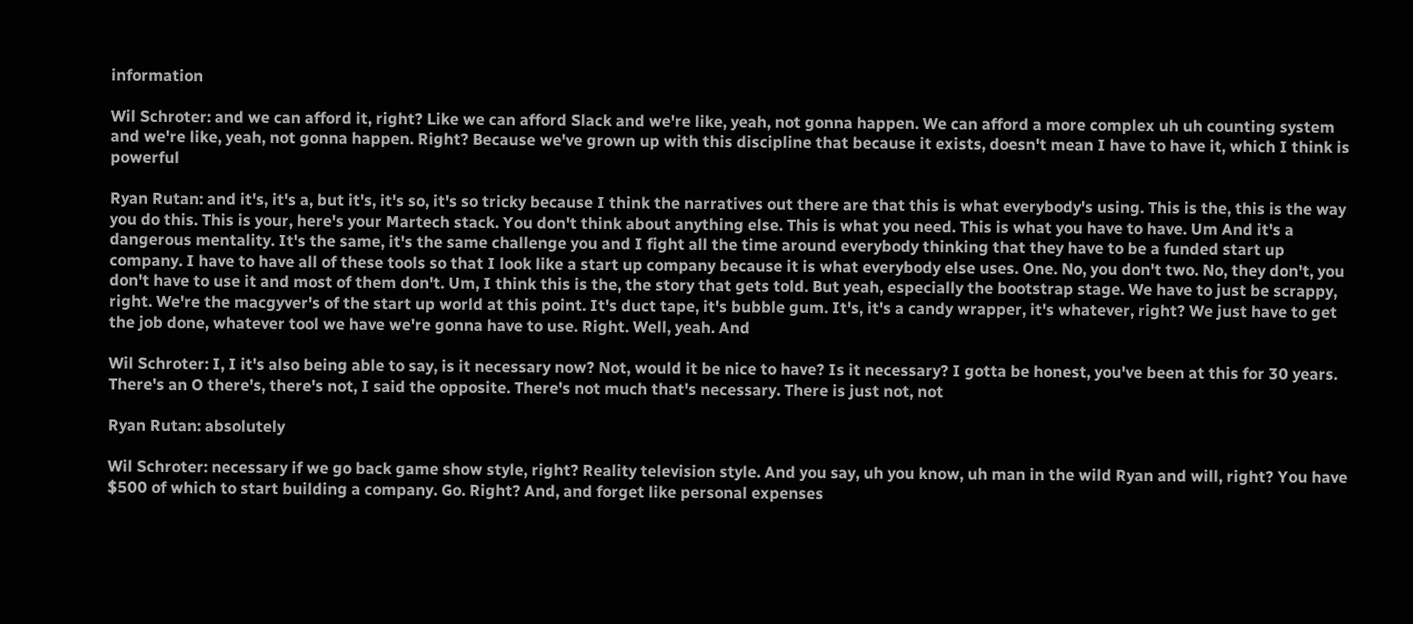information

Wil Schroter: and we can afford it, right? Like we can afford Slack and we're like, yeah, not gonna happen. We can afford a more complex uh uh counting system and we're like, yeah, not gonna happen. Right? Because we've grown up with this discipline that because it exists, doesn't mean I have to have it, which I think is powerful

Ryan Rutan: and it's, it's a, but it's, it's so, it's so tricky because I think the narratives out there are that this is what everybody's using. This is the, this is the way you do this. This is your, here's your Martech stack. You don't think about anything else. This is what you need. This is what you have to have. Um And it's a dangerous mentality. It's the same, it's the same challenge you and I fight all the time around everybody thinking that they have to be a funded start up company. I have to have all of these tools so that I look like a start up company because it is what everybody else uses. One. No, you don't two. No, they don't, you don't have to use it and most of them don't. Um, I think this is the, the story that gets told. But yeah, especially the bootstrap stage. We have to just be scrappy, right. We're the macgyver's of the start up world at this point. It's duct tape, it's bubble gum. It's, it's a candy wrapper, it's whatever, right? We just have to get the job done, whatever tool we have we're gonna have to use. Right. Well, yeah. And

Wil Schroter: I, I it's also being able to say, is it necessary now? Not, would it be nice to have? Is it necessary? I gotta be honest, you've been at this for 30 years. There's an O there's, there's not, I said the opposite. There's not much that's necessary. There is just not, not

Ryan Rutan: absolutely

Wil Schroter: necessary if we go back game show style, right? Reality television style. And you say, uh you know, uh man in the wild Ryan and will, right? You have $500 of which to start building a company. Go. Right? And, and forget like personal expenses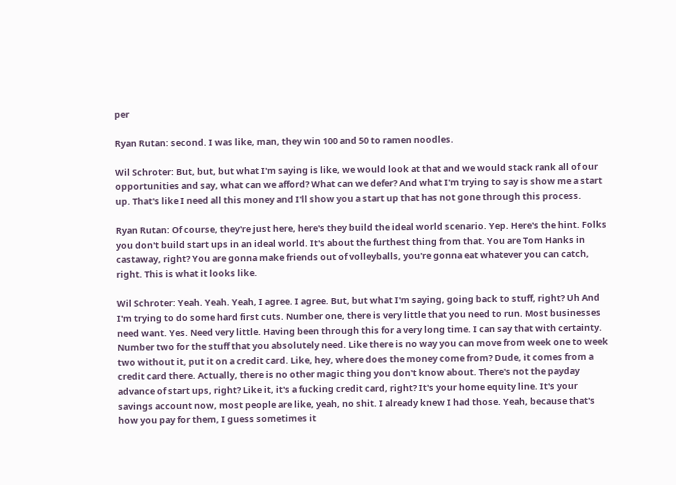per

Ryan Rutan: second. I was like, man, they win 100 and 50 to ramen noodles.

Wil Schroter: But, but, but what I'm saying is like, we would look at that and we would stack rank all of our opportunities and say, what can we afford? What can we defer? And what I'm trying to say is show me a start up. That's like I need all this money and I'll show you a start up that has not gone through this process.

Ryan Rutan: Of course, they're just here, here's they build the ideal world scenario. Yep. Here's the hint. Folks you don't build start ups in an ideal world. It's about the furthest thing from that. You are Tom Hanks in castaway, right? You are gonna make friends out of volleyballs, you're gonna eat whatever you can catch, right. This is what it looks like.

Wil Schroter: Yeah. Yeah. Yeah, I agree. I agree. But, but what I'm saying, going back to stuff, right? Uh And I'm trying to do some hard first cuts. Number one, there is very little that you need to run. Most businesses need want. Yes. Need very little. Having been through this for a very long time. I can say that with certainty. Number two for the stuff that you absolutely need. Like there is no way you can move from week one to week two without it, put it on a credit card. Like, hey, where does the money come from? Dude, it comes from a credit card there. Actually, there is no other magic thing you don't know about. There's not the payday advance of start ups, right? Like it, it's a fucking credit card, right? It's your home equity line. It's your savings account now, most people are like, yeah, no shit. I already knew I had those. Yeah, because that's how you pay for them, I guess sometimes it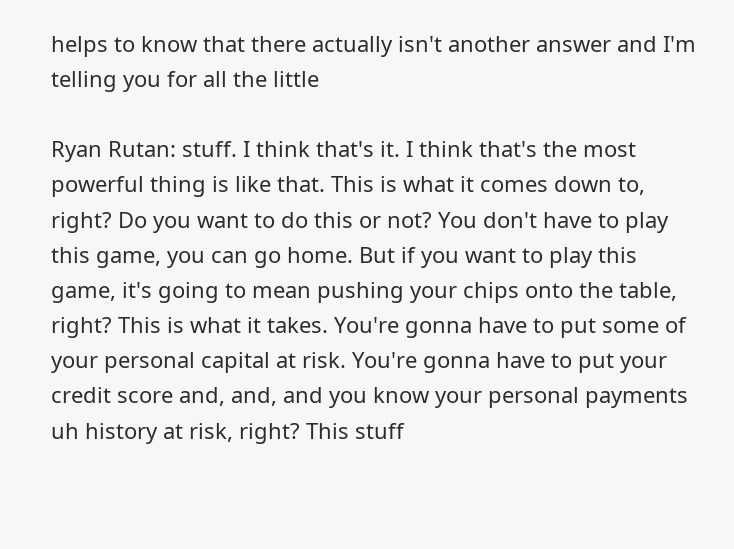helps to know that there actually isn't another answer and I'm telling you for all the little

Ryan Rutan: stuff. I think that's it. I think that's the most powerful thing is like that. This is what it comes down to, right? Do you want to do this or not? You don't have to play this game, you can go home. But if you want to play this game, it's going to mean pushing your chips onto the table, right? This is what it takes. You're gonna have to put some of your personal capital at risk. You're gonna have to put your credit score and, and, and you know your personal payments uh history at risk, right? This stuff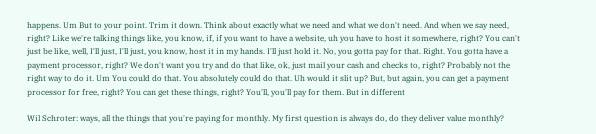happens. Um But to your point. Trim it down. Think about exactly what we need and what we don't need. And when we say need, right? Like we're talking things like, you know, if, if you want to have a website, uh you have to host it somewhere, right? You can't just be like, well, I'll just, I'll just, you know, host it in my hands. I'll just hold it. No, you gotta pay for that. Right. You gotta have a payment processor, right? We don't want you try and do that like, ok, just mail your cash and checks to, right? Probably not the right way to do it. Um You could do that. You absolutely could do that. Uh would it slit up? But, but again, you can get a payment processor for free, right? You can get these things, right? You'll, you'll pay for them. But in different

Wil Schroter: ways, all the things that you're paying for monthly. My first question is always do, do they deliver value monthly?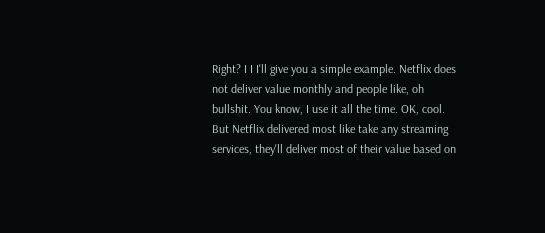Right? I I I'll give you a simple example. Netflix does not deliver value monthly and people like, oh bullshit. You know, I use it all the time. OK, cool. But Netflix delivered most like take any streaming services, they'll deliver most of their value based on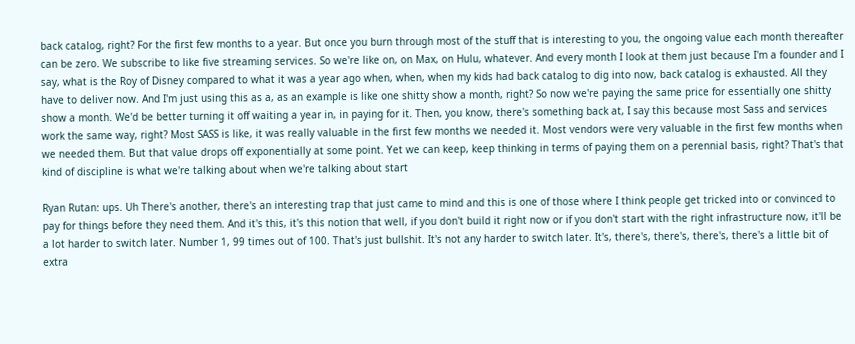back catalog, right? For the first few months to a year. But once you burn through most of the stuff that is interesting to you, the ongoing value each month thereafter can be zero. We subscribe to like five streaming services. So we're like on, on Max, on Hulu, whatever. And every month I look at them just because I'm a founder and I say, what is the Roy of Disney compared to what it was a year ago when, when, when my kids had back catalog to dig into now, back catalog is exhausted. All they have to deliver now. And I'm just using this as a, as an example is like one shitty show a month, right? So now we're paying the same price for essentially one shitty show a month. We'd be better turning it off waiting a year in, in paying for it. Then, you know, there's something back at, I say this because most Sass and services work the same way, right? Most SASS is like, it was really valuable in the first few months we needed it. Most vendors were very valuable in the first few months when we needed them. But that value drops off exponentially at some point. Yet we can keep, keep thinking in terms of paying them on a perennial basis, right? That's that kind of discipline is what we're talking about when we're talking about start

Ryan Rutan: ups. Uh There's another, there's an interesting trap that just came to mind and this is one of those where I think people get tricked into or convinced to pay for things before they need them. And it's this, it's this notion that well, if you don't build it right now or if you don't start with the right infrastructure now, it'll be a lot harder to switch later. Number 1, 99 times out of 100. That's just bullshit. It's not any harder to switch later. It's, there's, there's, there's, there's a little bit of extra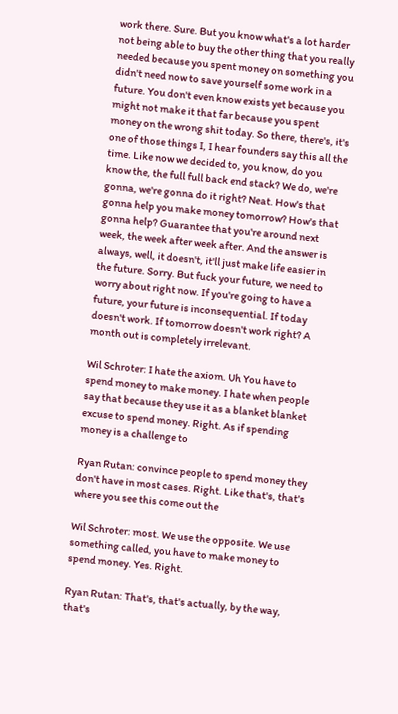work there. Sure. But you know what's a lot harder not being able to buy the other thing that you really needed because you spent money on something you didn't need now to save yourself some work in a future. You don't even know exists yet because you might not make it that far because you spent money on the wrong shit today. So there, there's, it's one of those things I, I hear founders say this all the time. Like now we decided to, you know, do you know the, the full full back end stack? We do, we're gonna, we're gonna do it right? Neat. How's that gonna help you make money tomorrow? How's that gonna help? Guarantee that you're around next week, the week after week after. And the answer is always, well, it doesn't, it'll just make life easier in the future. Sorry. But fuck your future, we need to worry about right now. If you're going to have a future, your future is inconsequential. If today doesn't work. If tomorrow doesn't work right? A month out is completely irrelevant.

Wil Schroter: I hate the axiom. Uh You have to spend money to make money. I hate when people say that because they use it as a blanket blanket excuse to spend money. Right. As if spending money is a challenge to

Ryan Rutan: convince people to spend money they don't have in most cases. Right. Like that's, that's where you see this come out the

Wil Schroter: most. We use the opposite. We use something called, you have to make money to spend money. Yes. Right.

Ryan Rutan: That's, that's actually, by the way, that's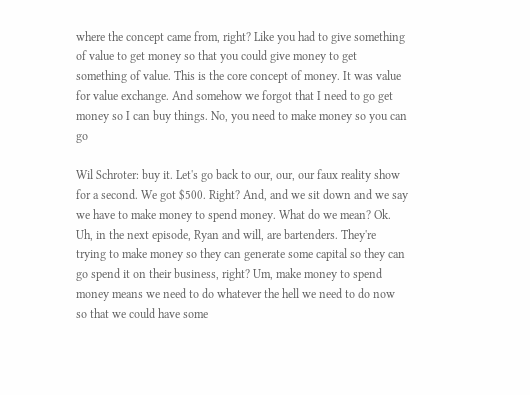where the concept came from, right? Like you had to give something of value to get money so that you could give money to get something of value. This is the core concept of money. It was value for value exchange. And somehow we forgot that I need to go get money so I can buy things. No, you need to make money so you can go

Wil Schroter: buy it. Let's go back to our, our, our faux reality show for a second. We got $500. Right? And, and we sit down and we say we have to make money to spend money. What do we mean? Ok. Uh, in the next episode, Ryan and will, are bartenders. They're trying to make money so they can generate some capital so they can go spend it on their business, right? Um, make money to spend money means we need to do whatever the hell we need to do now so that we could have some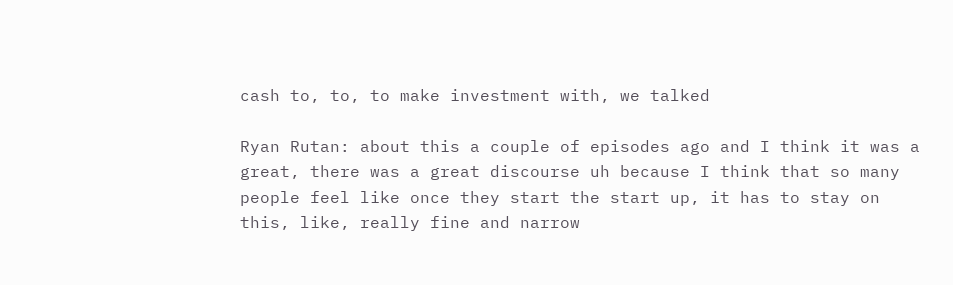cash to, to, to make investment with, we talked

Ryan Rutan: about this a couple of episodes ago and I think it was a great, there was a great discourse uh because I think that so many people feel like once they start the start up, it has to stay on this, like, really fine and narrow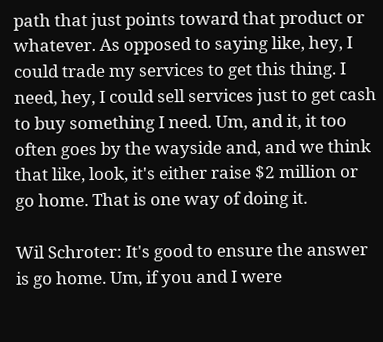path that just points toward that product or whatever. As opposed to saying like, hey, I could trade my services to get this thing. I need, hey, I could sell services just to get cash to buy something I need. Um, and it, it too often goes by the wayside and, and we think that like, look, it's either raise $2 million or go home. That is one way of doing it.

Wil Schroter: It's good to ensure the answer is go home. Um, if you and I were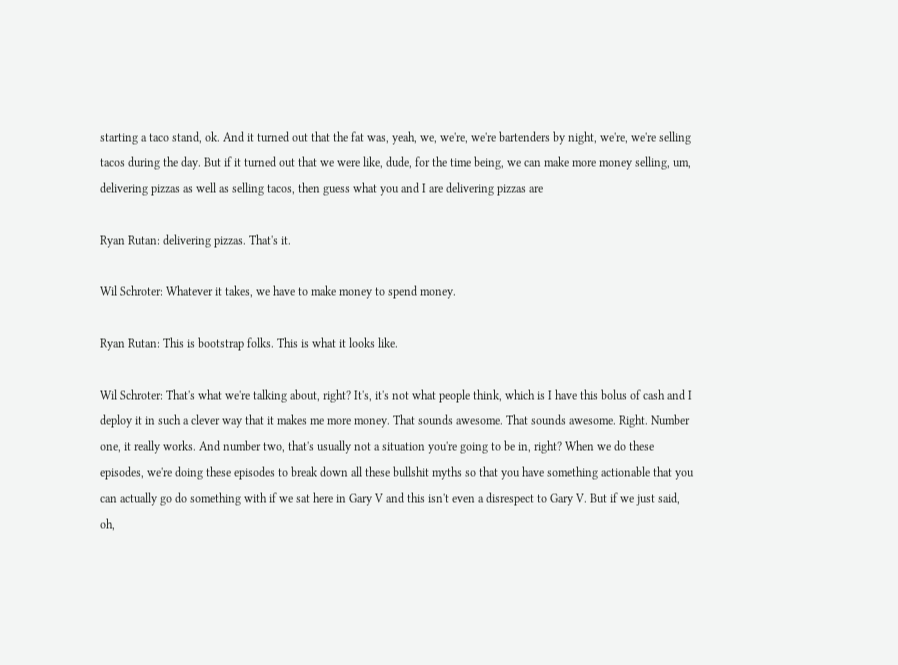starting a taco stand, ok. And it turned out that the fat was, yeah, we, we're, we're bartenders by night, we're, we're selling tacos during the day. But if it turned out that we were like, dude, for the time being, we can make more money selling, um, delivering pizzas as well as selling tacos, then guess what you and I are delivering pizzas are

Ryan Rutan: delivering pizzas. That's it.

Wil Schroter: Whatever it takes, we have to make money to spend money.

Ryan Rutan: This is bootstrap folks. This is what it looks like.

Wil Schroter: That's what we're talking about, right? It's, it's not what people think, which is I have this bolus of cash and I deploy it in such a clever way that it makes me more money. That sounds awesome. That sounds awesome. Right. Number one, it really works. And number two, that's usually not a situation you're going to be in, right? When we do these episodes, we're doing these episodes to break down all these bullshit myths so that you have something actionable that you can actually go do something with if we sat here in Gary V and this isn't even a disrespect to Gary V. But if we just said, oh,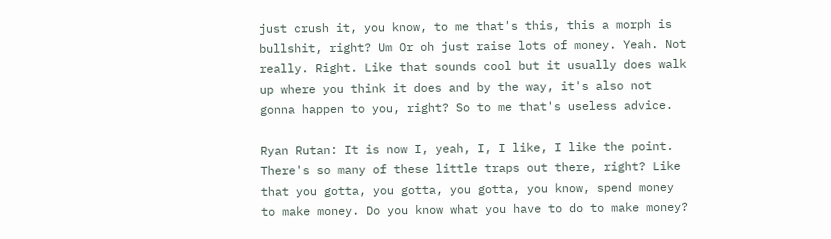just crush it, you know, to me that's this, this a morph is bullshit, right? Um Or oh just raise lots of money. Yeah. Not really. Right. Like that sounds cool but it usually does walk up where you think it does and by the way, it's also not gonna happen to you, right? So to me that's useless advice.

Ryan Rutan: It is now I, yeah, I, I like, I like the point. There's so many of these little traps out there, right? Like that you gotta, you gotta, you gotta, you know, spend money to make money. Do you know what you have to do to make money?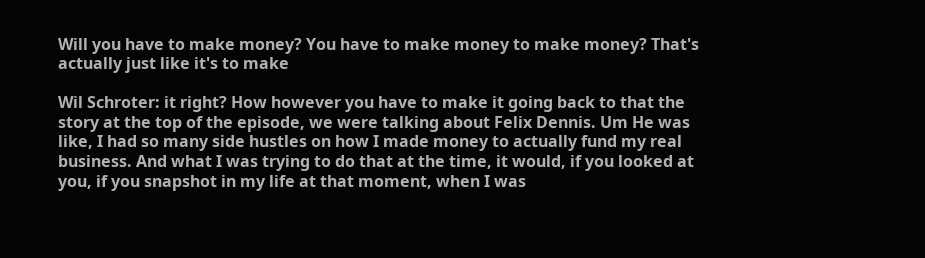Will you have to make money? You have to make money to make money? That's actually just like it's to make

Wil Schroter: it right? How however you have to make it going back to that the story at the top of the episode, we were talking about Felix Dennis. Um He was like, I had so many side hustles on how I made money to actually fund my real business. And what I was trying to do that at the time, it would, if you looked at you, if you snapshot in my life at that moment, when I was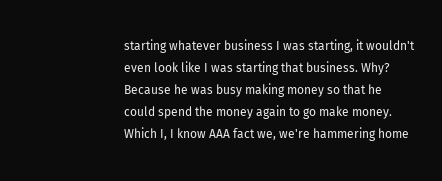starting whatever business I was starting, it wouldn't even look like I was starting that business. Why? Because he was busy making money so that he could spend the money again to go make money. Which I, I know AAA fact we, we're hammering home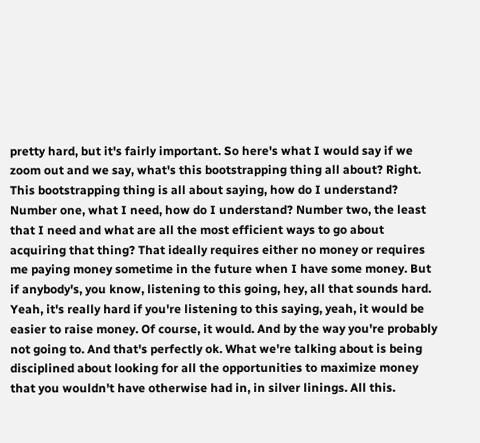pretty hard, but it's fairly important. So here's what I would say if we zoom out and we say, what's this bootstrapping thing all about? Right. This bootstrapping thing is all about saying, how do I understand? Number one, what I need, how do I understand? Number two, the least that I need and what are all the most efficient ways to go about acquiring that thing? That ideally requires either no money or requires me paying money sometime in the future when I have some money. But if anybody's, you know, listening to this going, hey, all that sounds hard. Yeah, it's really hard if you're listening to this saying, yeah, it would be easier to raise money. Of course, it would. And by the way you're probably not going to. And that's perfectly ok. What we're talking about is being disciplined about looking for all the opportunities to maximize money that you wouldn't have otherwise had in, in silver linings. All this.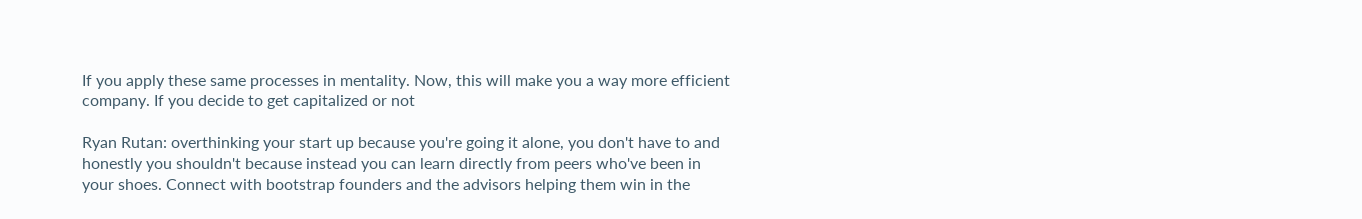If you apply these same processes in mentality. Now, this will make you a way more efficient company. If you decide to get capitalized or not

Ryan Rutan: overthinking your start up because you're going it alone, you don't have to and honestly you shouldn't because instead you can learn directly from peers who've been in your shoes. Connect with bootstrap founders and the advisors helping them win in the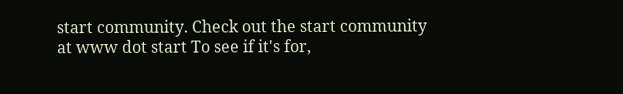start community. Check out the start community at www dot start To see if it's for,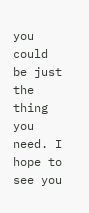you could be just the thing you need. I hope to see you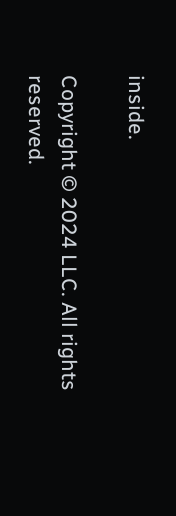inside.

Copyright © 2024 LLC. All rights reserved.